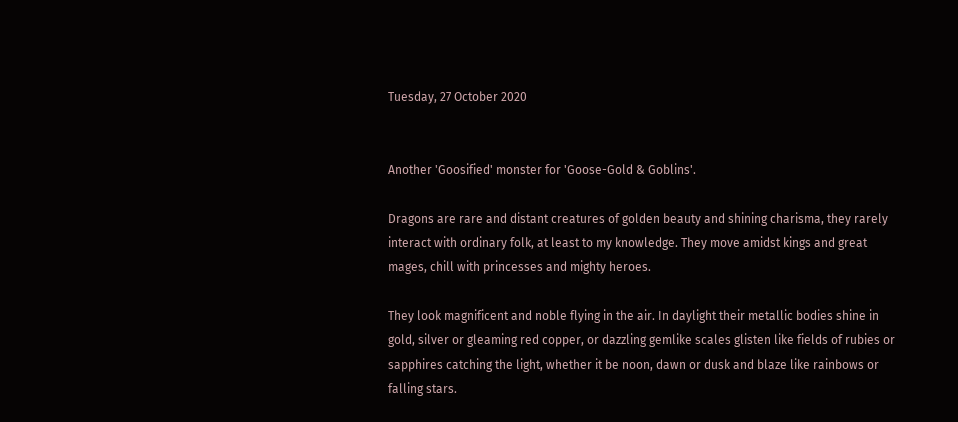Tuesday, 27 October 2020


Another 'Goosified' monster for 'Goose-Gold & Goblins'.

Dragons are rare and distant creatures of golden beauty and shining charisma, they rarely interact with ordinary folk, at least to my knowledge. They move amidst kings and great mages, chill with princesses and mighty heroes.

They look magnificent and noble flying in the air. In daylight their metallic bodies shine in gold, silver or gleaming red copper, or dazzling gemlike scales glisten like fields of rubies or sapphires catching the light, whether it be noon, dawn or dusk and blaze like rainbows or falling stars.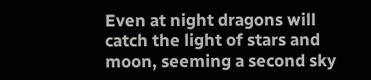Even at night dragons will catch the light of stars and moon, seeming a second sky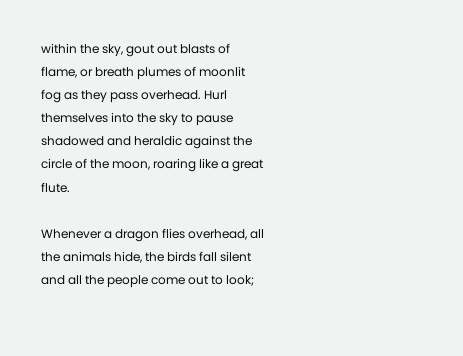within the sky, gout out blasts of flame, or breath plumes of moonlit fog as they pass overhead. Hurl themselves into the sky to pause shadowed and heraldic against the circle of the moon, roaring like a great flute.

Whenever a dragon flies overhead, all the animals hide, the birds fall silent and all the people come out to look;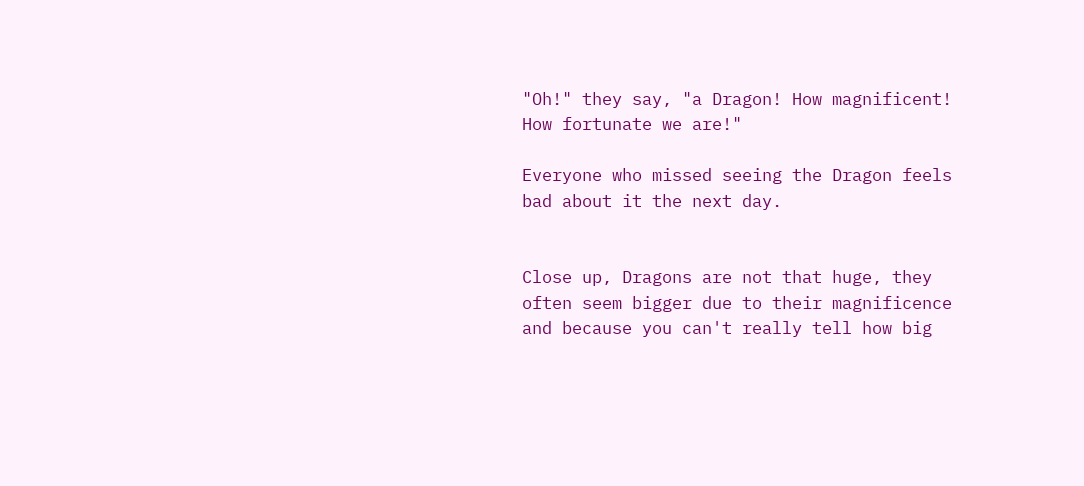"Oh!" they say, "a Dragon! How magnificent! How fortunate we are!"

Everyone who missed seeing the Dragon feels bad about it the next day.


Close up, Dragons are not that huge, they often seem bigger due to their magnificence and because you can't really tell how big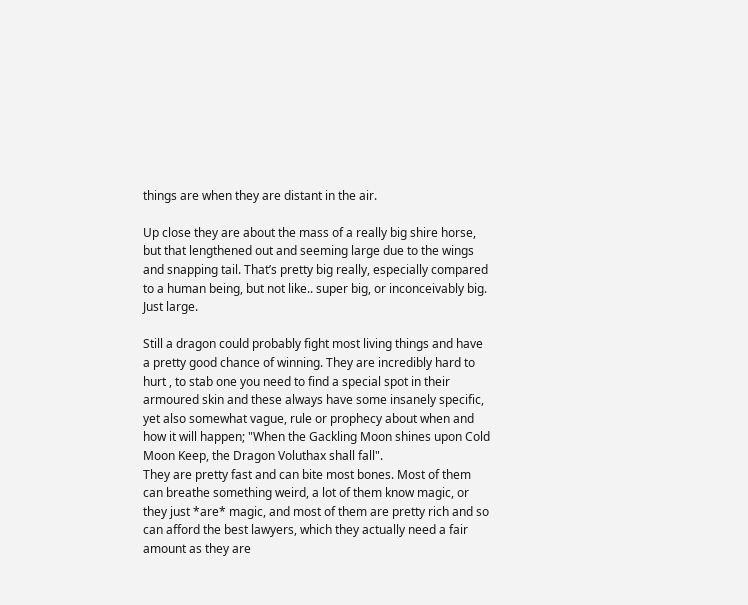things are when they are distant in the air.

Up close they are about the mass of a really big shire horse, but that lengthened out and seeming large due to the wings and snapping tail. That’s pretty big really, especially compared to a human being, but not like.. super big, or inconceivably big. Just large.

Still a dragon could probably fight most living things and have a pretty good chance of winning. They are incredibly hard to hurt , to stab one you need to find a special spot in their armoured skin and these always have some insanely specific, yet also somewhat vague, rule or prophecy about when and how it will happen; "When the Gackling Moon shines upon Cold Moon Keep, the Dragon Voluthax shall fall".
They are pretty fast and can bite most bones. Most of them can breathe something weird, a lot of them know magic, or they just *are* magic, and most of them are pretty rich and so can afford the best lawyers, which they actually need a fair amount as they are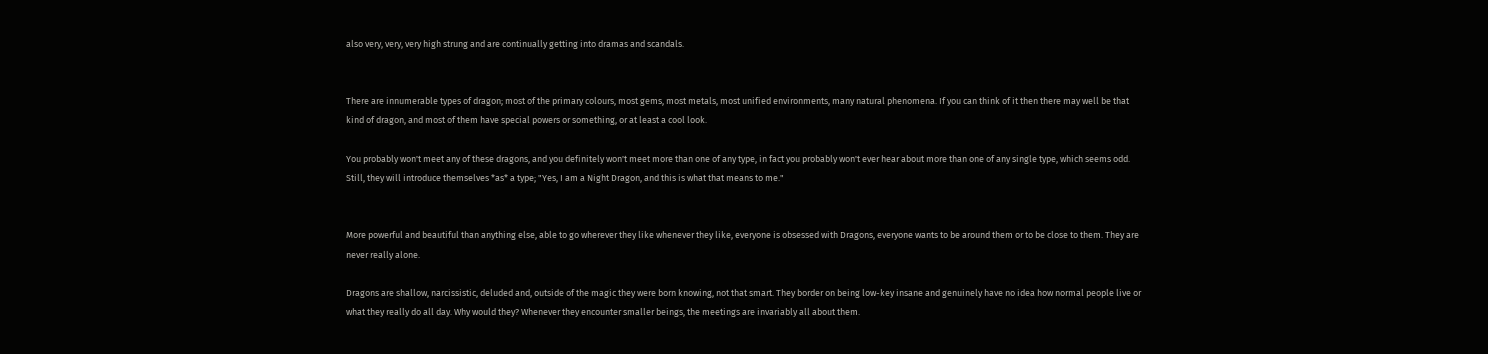also very, very, very high strung and are continually getting into dramas and scandals.


There are innumerable types of dragon; most of the primary colours, most gems, most metals, most unified environments, many natural phenomena. If you can think of it then there may well be that kind of dragon, and most of them have special powers or something, or at least a cool look.

You probably won't meet any of these dragons, and you definitely won't meet more than one of any type, in fact you probably won't ever hear about more than one of any single type, which seems odd. Still, they will introduce themselves *as* a type; "Yes, I am a Night Dragon, and this is what that means to me."


More powerful and beautiful than anything else, able to go wherever they like whenever they like, everyone is obsessed with Dragons, everyone wants to be around them or to be close to them. They are never really alone.

Dragons are shallow, narcissistic, deluded and, outside of the magic they were born knowing, not that smart. They border on being low-key insane and genuinely have no idea how normal people live or what they really do all day. Why would they? Whenever they encounter smaller beings, the meetings are invariably all about them.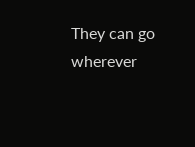They can go wherever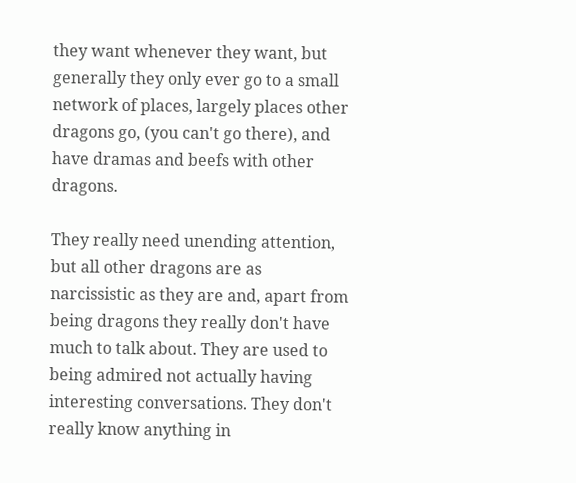they want whenever they want, but generally they only ever go to a small network of places, largely places other dragons go, (you can't go there), and have dramas and beefs with other dragons.

They really need unending attention, but all other dragons are as narcissistic as they are and, apart from being dragons they really don't have much to talk about. They are used to being admired not actually having interesting conversations. They don't really know anything in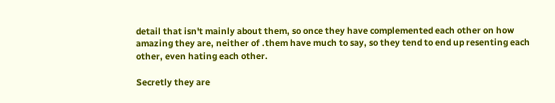detail that isn't mainly about them, so once they have complemented each other on how amazing they are, neither of .them have much to say, so they tend to end up resenting each other, even hating each other.

Secretly they are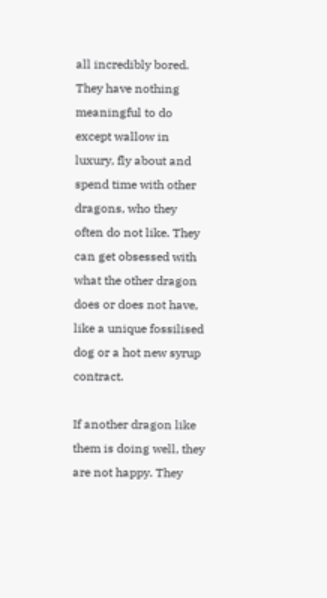all incredibly bored. They have nothing meaningful to do except wallow in luxury, fly about and spend time with other dragons, who they often do not like. They can get obsessed with what the other dragon does or does not have, like a unique fossilised dog or a hot new syrup contract.

If another dragon like them is doing well, they are not happy. They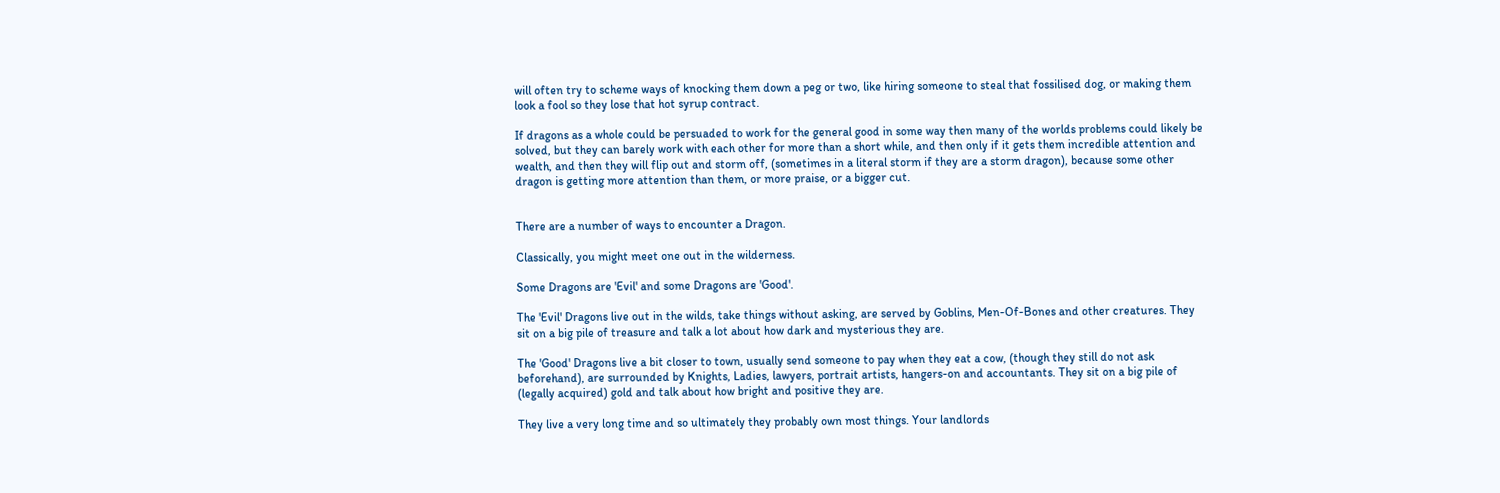will often try to scheme ways of knocking them down a peg or two, like hiring someone to steal that fossilised dog, or making them look a fool so they lose that hot syrup contract.

If dragons as a whole could be persuaded to work for the general good in some way then many of the worlds problems could likely be solved, but they can barely work with each other for more than a short while, and then only if it gets them incredible attention and wealth, and then they will flip out and storm off, (sometimes in a literal storm if they are a storm dragon), because some other dragon is getting more attention than them, or more praise, or a bigger cut.


There are a number of ways to encounter a Dragon.

Classically, you might meet one out in the wilderness.

Some Dragons are 'Evil' and some Dragons are 'Good'.

The 'Evil' Dragons live out in the wilds, take things without asking, are served by Goblins, Men-Of-Bones and other creatures. They sit on a big pile of treasure and talk a lot about how dark and mysterious they are.

The 'Good' Dragons live a bit closer to town, usually send someone to pay when they eat a cow, (though they still do not ask beforehand), are surrounded by Knights, Ladies, lawyers, portrait artists, hangers-on and accountants. They sit on a big pile of (legally acquired) gold and talk about how bright and positive they are.

They live a very long time and so ultimately they probably own most things. Your landlords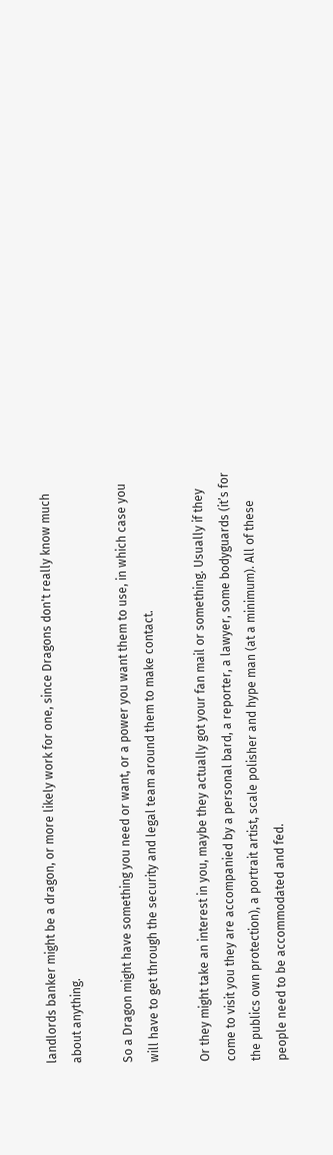landlords banker might be a dragon, or more likely work for one, since Dragons don't really know much about anything.

So a Dragon might have something you need or want, or a power you want them to use, in which case you will have to get through the security and legal team around them to make contact.

Or they might take an interest in you, maybe they actually got your fan mail or something. Usually if they come to visit you they are accompanied by a personal bard, a reporter, a lawyer, some bodyguards (it’s for the publics own protection), a portrait artist, scale polisher and hype man (at a minimum). All of these people need to be accommodated and fed.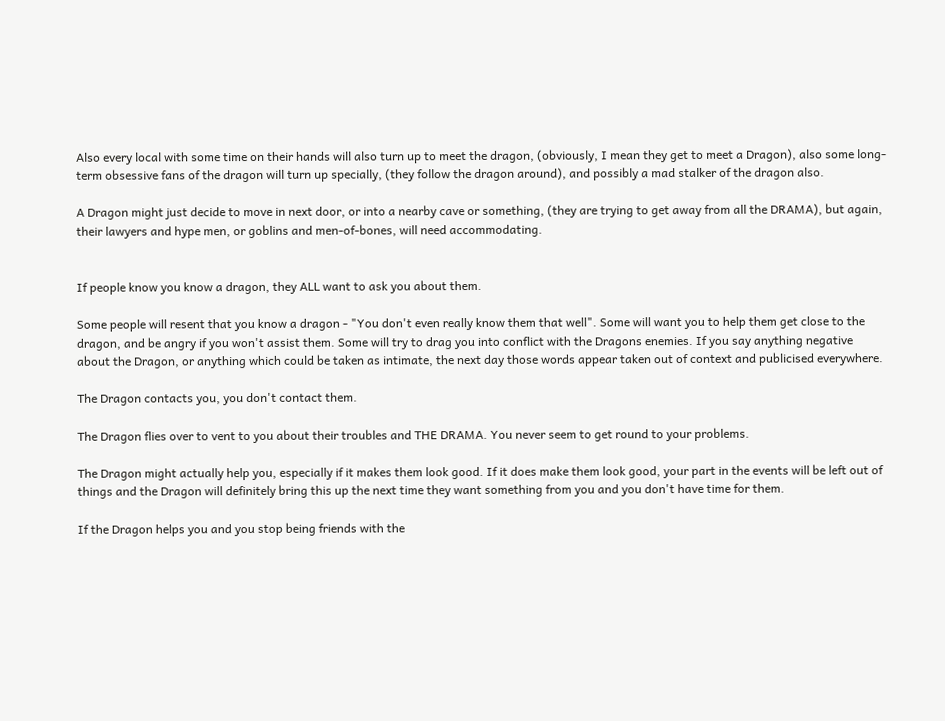Also every local with some time on their hands will also turn up to meet the dragon, (obviously, I mean they get to meet a Dragon), also some long-term obsessive fans of the dragon will turn up specially, (they follow the dragon around), and possibly a mad stalker of the dragon also.

A Dragon might just decide to move in next door, or into a nearby cave or something, (they are trying to get away from all the DRAMA), but again, their lawyers and hype men, or goblins and men-of-bones, will need accommodating.


If people know you know a dragon, they ALL want to ask you about them.

Some people will resent that you know a dragon - "You don't even really know them that well". Some will want you to help them get close to the dragon, and be angry if you won't assist them. Some will try to drag you into conflict with the Dragons enemies. If you say anything negative about the Dragon, or anything which could be taken as intimate, the next day those words appear taken out of context and publicised everywhere.

The Dragon contacts you, you don't contact them.

The Dragon flies over to vent to you about their troubles and THE DRAMA. You never seem to get round to your problems.

The Dragon might actually help you, especially if it makes them look good. If it does make them look good, your part in the events will be left out of things and the Dragon will definitely bring this up the next time they want something from you and you don't have time for them.

If the Dragon helps you and you stop being friends with the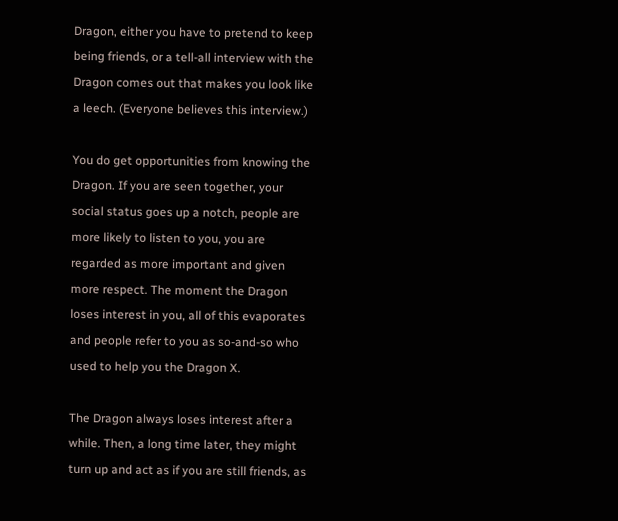Dragon, either you have to pretend to keep being friends, or a tell-all interview with the Dragon comes out that makes you look like a leech. (Everyone believes this interview.)

You do get opportunities from knowing the Dragon. If you are seen together, your social status goes up a notch, people are more likely to listen to you, you are regarded as more important and given more respect. The moment the Dragon loses interest in you, all of this evaporates and people refer to you as so-and-so who used to help you the Dragon X.

The Dragon always loses interest after a while. Then, a long time later, they might turn up and act as if you are still friends, as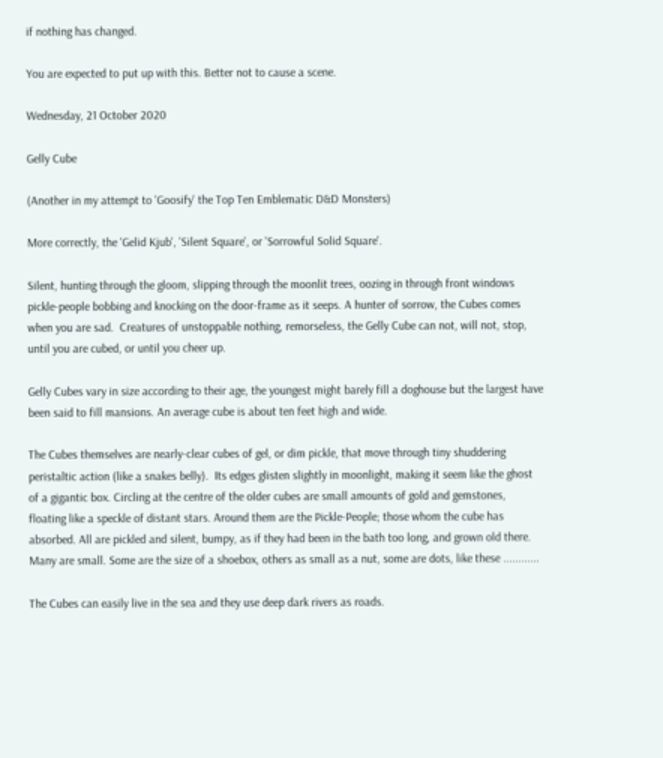if nothing has changed.

You are expected to put up with this. Better not to cause a scene.

Wednesday, 21 October 2020

Gelly Cube

(Another in my attempt to 'Goosify' the Top Ten Emblematic D&D Monsters)

More correctly, the 'Gelid Kjub', 'Silent Square', or 'Sorrowful Solid Square'.

Silent, hunting through the gloom, slipping through the moonlit trees, oozing in through front windows pickle-people bobbing and knocking on the door-frame as it seeps. A hunter of sorrow, the Cubes comes when you are sad.  Creatures of unstoppable nothing, remorseless, the Gelly Cube can not, will not, stop, until you are cubed, or until you cheer up.

Gelly Cubes vary in size according to their age, the youngest might barely fill a doghouse but the largest have been said to fill mansions. An average cube is about ten feet high and wide.

The Cubes themselves are nearly-clear cubes of gel, or dim pickle, that move through tiny shuddering peristaltic action (like a snakes belly).  Its edges glisten slightly in moonlight, making it seem like the ghost of a gigantic box. Circling at the centre of the older cubes are small amounts of gold and gemstones, floating like a speckle of distant stars. Around them are the Pickle-People; those whom the cube has absorbed. All are pickled and silent, bumpy, as if they had been in the bath too long, and grown old there. Many are small. Some are the size of a shoebox, others as small as a nut, some are dots, like these ............

The Cubes can easily live in the sea and they use deep dark rivers as roads.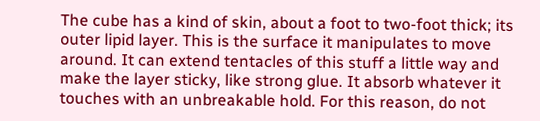The cube has a kind of skin, about a foot to two-foot thick; its outer lipid layer. This is the surface it manipulates to move around. It can extend tentacles of this stuff a little way and make the layer sticky, like strong glue. It absorb whatever it touches with an unbreakable hold. For this reason, do not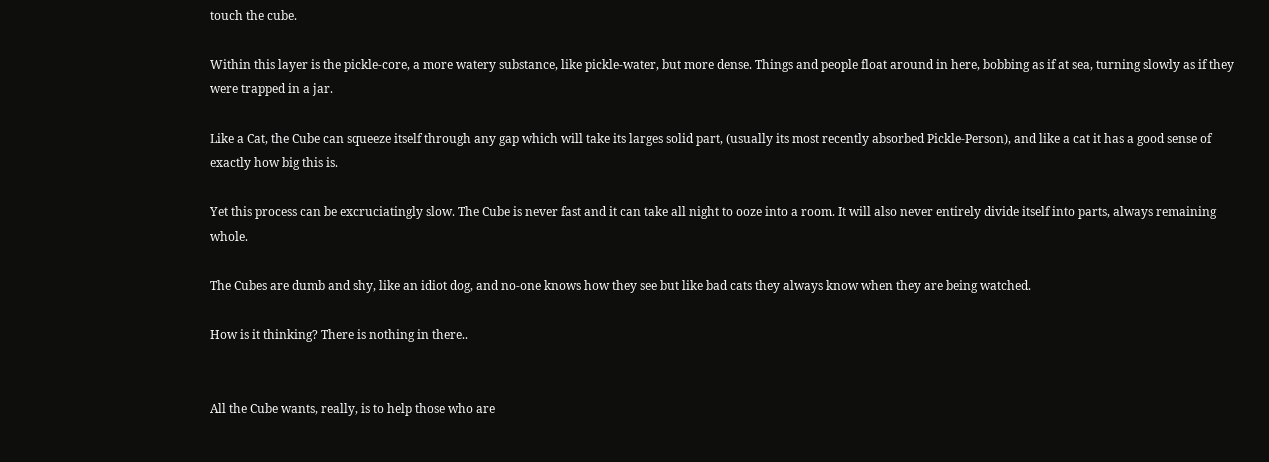touch the cube.

Within this layer is the pickle-core, a more watery substance, like pickle-water, but more dense. Things and people float around in here, bobbing as if at sea, turning slowly as if they were trapped in a jar.

Like a Cat, the Cube can squeeze itself through any gap which will take its larges solid part, (usually its most recently absorbed Pickle-Person), and like a cat it has a good sense of exactly how big this is.

Yet this process can be excruciatingly slow. The Cube is never fast and it can take all night to ooze into a room. It will also never entirely divide itself into parts, always remaining whole.

The Cubes are dumb and shy, like an idiot dog, and no-one knows how they see but like bad cats they always know when they are being watched.

How is it thinking? There is nothing in there..


All the Cube wants, really, is to help those who are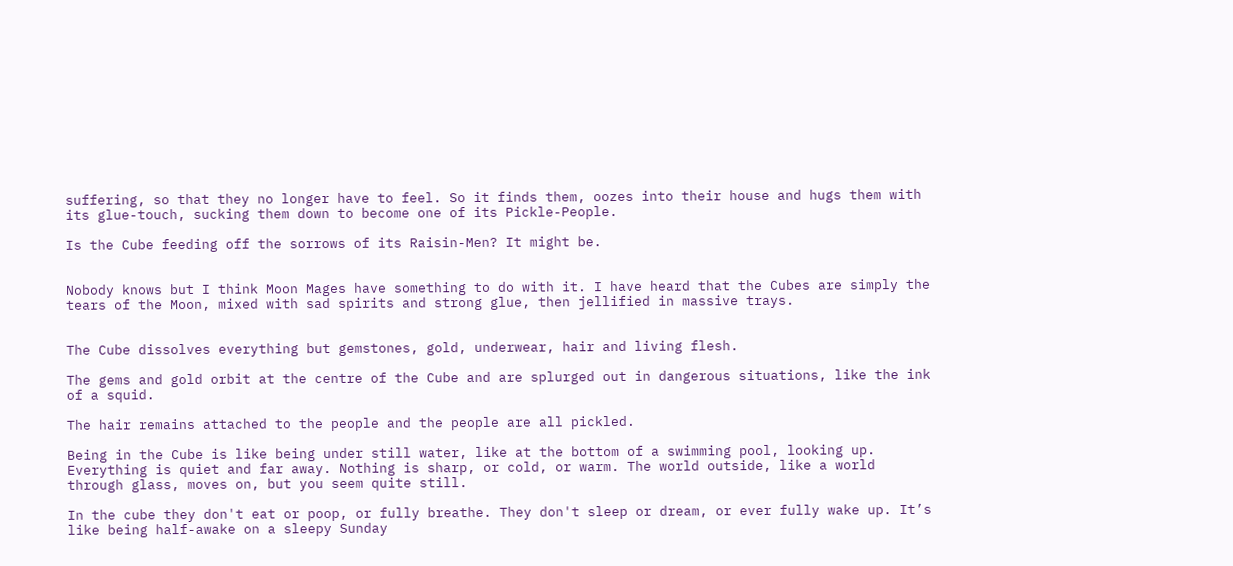suffering, so that they no longer have to feel. So it finds them, oozes into their house and hugs them with its glue-touch, sucking them down to become one of its Pickle-People.

Is the Cube feeding off the sorrows of its Raisin-Men? It might be.


Nobody knows but I think Moon Mages have something to do with it. I have heard that the Cubes are simply the tears of the Moon, mixed with sad spirits and strong glue, then jellified in massive trays.


The Cube dissolves everything but gemstones, gold, underwear, hair and living flesh.

The gems and gold orbit at the centre of the Cube and are splurged out in dangerous situations, like the ink of a squid.

The hair remains attached to the people and the people are all pickled.

Being in the Cube is like being under still water, like at the bottom of a swimming pool, looking up. Everything is quiet and far away. Nothing is sharp, or cold, or warm. The world outside, like a world through glass, moves on, but you seem quite still.

In the cube they don't eat or poop, or fully breathe. They don't sleep or dream, or ever fully wake up. It’s like being half-awake on a sleepy Sunday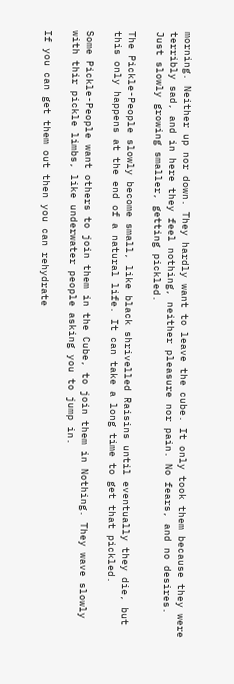morning. Neither up nor down. They hardly want to leave the cube. It only took them because they were terribly sad, and in here they feel nothing, neither pleasure nor pain. No fears, and no desires. Just slowly growing smaller, getting pickled.

The Pickle-People slowly become small, like black shrivelled Raisins until eventually they die, but this only happens at the end of a natural life. It can take a long time to get that pickled.

Some Pickle-People want others to join them in the Cube, to join them in Nothing. They wave slowly with thir pickle limbs, like underwater people asking you to jump in.

If you can get them out then you can rehydrate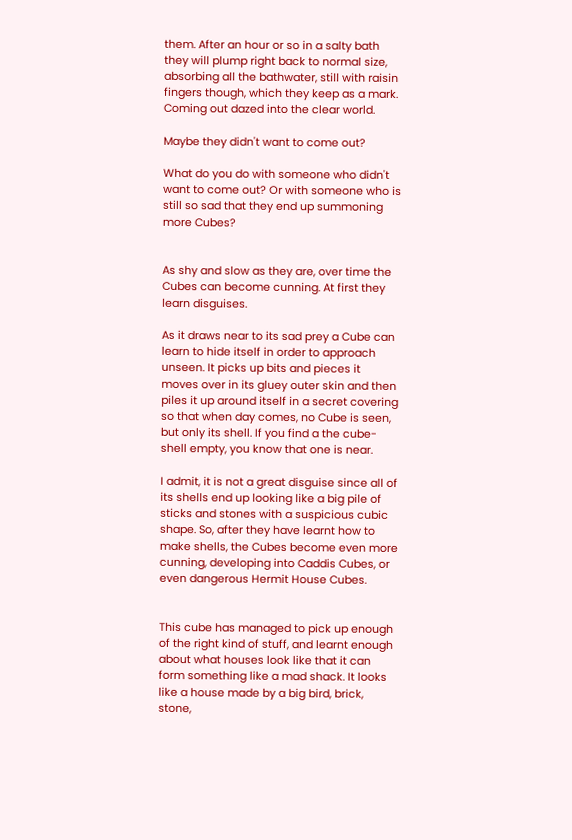them. After an hour or so in a salty bath they will plump right back to normal size, absorbing all the bathwater, still with raisin fingers though, which they keep as a mark. Coming out dazed into the clear world.

Maybe they didn't want to come out?

What do you do with someone who didn't want to come out? Or with someone who is still so sad that they end up summoning more Cubes?


As shy and slow as they are, over time the Cubes can become cunning. At first they learn disguises.

As it draws near to its sad prey a Cube can learn to hide itself in order to approach unseen. It picks up bits and pieces it moves over in its gluey outer skin and then piles it up around itself in a secret covering so that when day comes, no Cube is seen, but only its shell. If you find a the cube-shell empty, you know that one is near.

I admit, it is not a great disguise since all of its shells end up looking like a big pile of sticks and stones with a suspicious cubic shape. So, after they have learnt how to make shells, the Cubes become even more cunning, developing into Caddis Cubes, or even dangerous Hermit House Cubes.


This cube has managed to pick up enough of the right kind of stuff, and learnt enough about what houses look like that it can form something like a mad shack. It looks like a house made by a big bird, brick, stone,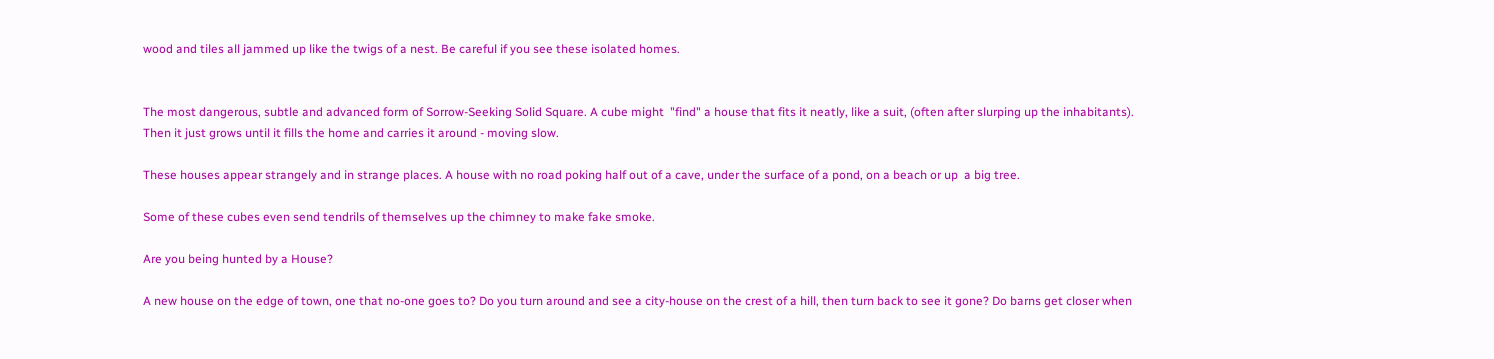wood and tiles all jammed up like the twigs of a nest. Be careful if you see these isolated homes.


The most dangerous, subtle and advanced form of Sorrow-Seeking Solid Square. A cube might  "find" a house that fits it neatly, like a suit, (often after slurping up the inhabitants). Then it just grows until it fills the home and carries it around - moving slow.

These houses appear strangely and in strange places. A house with no road poking half out of a cave, under the surface of a pond, on a beach or up  a big tree.

Some of these cubes even send tendrils of themselves up the chimney to make fake smoke.

Are you being hunted by a House?

A new house on the edge of town, one that no-one goes to? Do you turn around and see a city-house on the crest of a hill, then turn back to see it gone? Do barns get closer when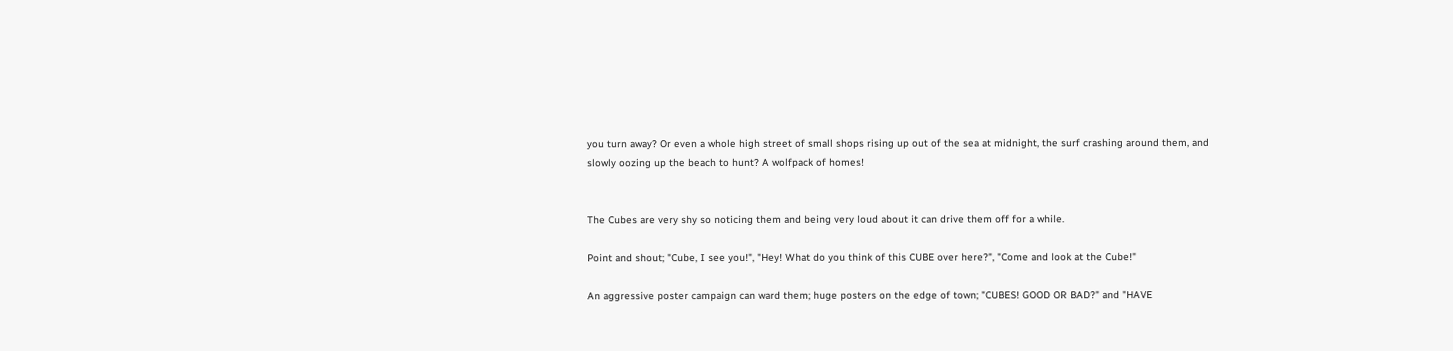you turn away? Or even a whole high street of small shops rising up out of the sea at midnight, the surf crashing around them, and slowly oozing up the beach to hunt? A wolfpack of homes!


The Cubes are very shy so noticing them and being very loud about it can drive them off for a while.

Point and shout; "Cube, I see you!", "Hey! What do you think of this CUBE over here?", "Come and look at the Cube!"

An aggressive poster campaign can ward them; huge posters on the edge of town; "CUBES! GOOD OR BAD?" and "HAVE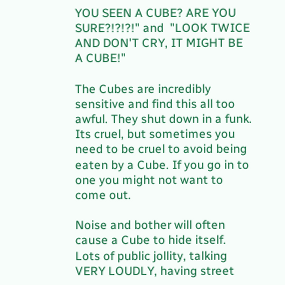YOU SEEN A CUBE? ARE YOU SURE?!?!?!" and  "LOOK TWICE AND DON'T CRY, IT MIGHT BE A CUBE!"

The Cubes are incredibly sensitive and find this all too awful. They shut down in a funk. Its cruel, but sometimes you need to be cruel to avoid being eaten by a Cube. If you go in to one you might not want to come out.

Noise and bother will often cause a Cube to hide itself. Lots of public jollity, talking VERY LOUDLY, having street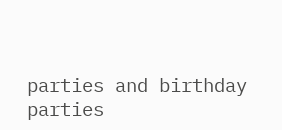parties and birthday parties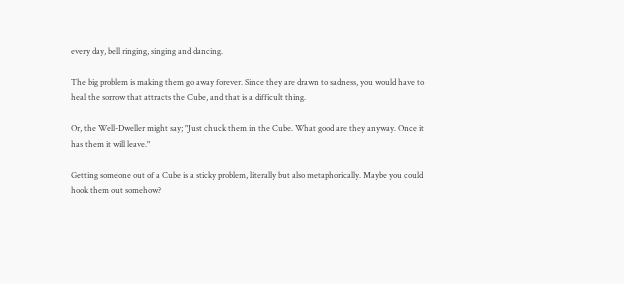every day, bell ringing, singing and dancing.

The big problem is making them go away forever. Since they are drawn to sadness, you would have to heal the sorrow that attracts the Cube, and that is a difficult thing.

Or, the Well-Dweller might say; "Just chuck them in the Cube. What good are they anyway. Once it has them it will leave."

Getting someone out of a Cube is a sticky problem, literally but also metaphorically. Maybe you could hook them out somehow?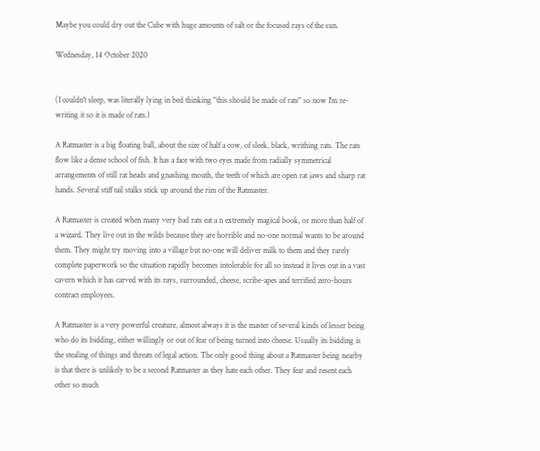Maybe you could dry out the Cube with huge amounts of salt or the focused rays of the sun.

Wednesday, 14 October 2020


(I couldn't sleep, was literally lying in bed thinking "this should be made of rats" so now I'm re-writing it so it is made of rats.)

A Ratmaster is a big floating ball, about the size of half a cow, of sleek, black, writhing rats. The rats flow like a dense school of fish. It has a face with two eyes made from radially symmetrical arrangements of still rat heads and gnashing mouth, the teeth of which are open rat jaws and sharp rat hands. Several stiff tail stalks stick up around the rim of the Ratmaster.

A Ratmaster is created when many very bad rats eat a n extremely magical book, or more than half of a wizard. They live out in the wilds because they are horrible and no-one normal wants to be around them. They might try moving into a village but no-one will deliver milk to them and they rarely complete paperwork so the situation rapidly becomes intolerable for all so instead it lives out in a vast cavern which it has carved with its rays, surrounded, cheese, scribe-apes and terrified zero-hours contract employees.

A Ratmaster is a very powerful creature, almost always it is the master of several kinds of lesser being who do its bidding, either willingly or out of fear of being turned into cheese. Usually its bidding is the stealing of things and threats of legal action. The only good thing about a Ratmaster being nearby is that there is unlikely to be a second Ratmaster as they hate each other. They fear and resent each other so much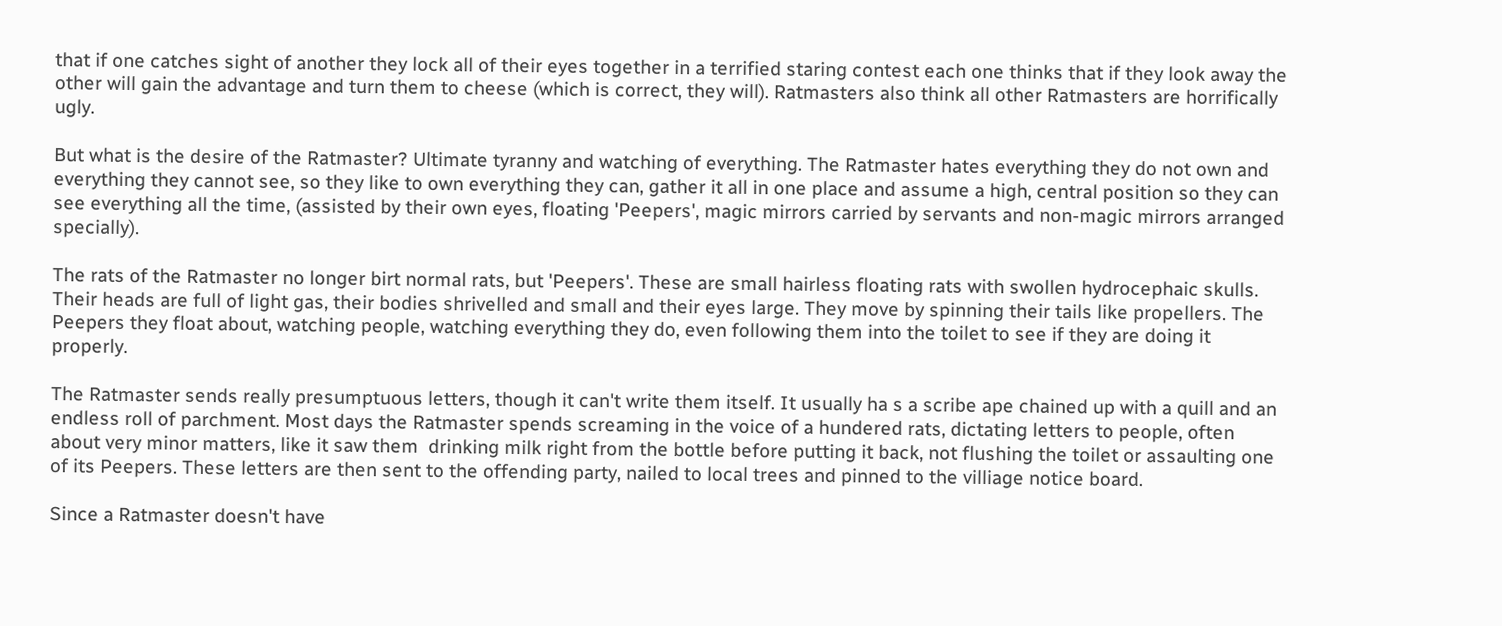that if one catches sight of another they lock all of their eyes together in a terrified staring contest each one thinks that if they look away the other will gain the advantage and turn them to cheese (which is correct, they will). Ratmasters also think all other Ratmasters are horrifically ugly.

But what is the desire of the Ratmaster? Ultimate tyranny and watching of everything. The Ratmaster hates everything they do not own and everything they cannot see, so they like to own everything they can, gather it all in one place and assume a high, central position so they can see everything all the time, (assisted by their own eyes, floating 'Peepers', magic mirrors carried by servants and non-magic mirrors arranged specially).

The rats of the Ratmaster no longer birt normal rats, but 'Peepers'. These are small hairless floating rats with swollen hydrocephaic skulls. Their heads are full of light gas, their bodies shrivelled and small and their eyes large. They move by spinning their tails like propellers. The Peepers they float about, watching people, watching everything they do, even following them into the toilet to see if they are doing it properly.

The Ratmaster sends really presumptuous letters, though it can't write them itself. It usually ha s a scribe ape chained up with a quill and an endless roll of parchment. Most days the Ratmaster spends screaming in the voice of a hundered rats, dictating letters to people, often about very minor matters, like it saw them  drinking milk right from the bottle before putting it back, not flushing the toilet or assaulting one of its Peepers. These letters are then sent to the offending party, nailed to local trees and pinned to the villiage notice board.

Since a Ratmaster doesn't have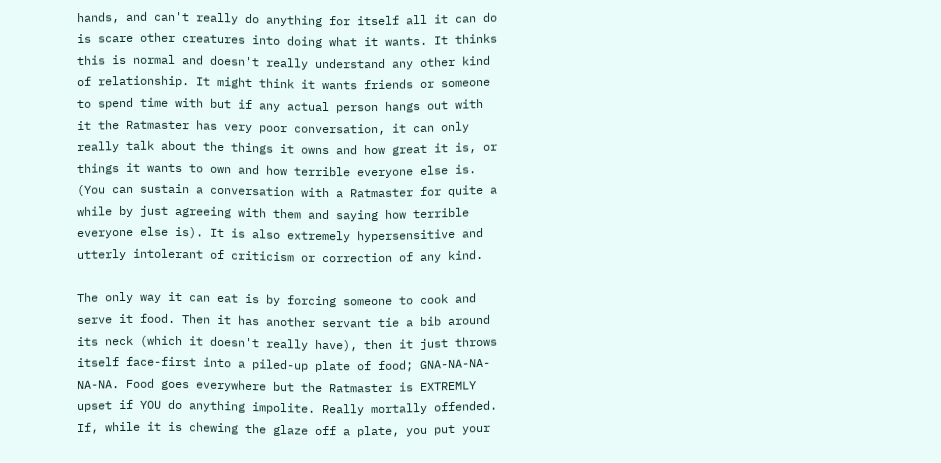hands, and can't really do anything for itself all it can do is scare other creatures into doing what it wants. It thinks this is normal and doesn't really understand any other kind of relationship. It might think it wants friends or someone to spend time with but if any actual person hangs out with it the Ratmaster has very poor conversation, it can only really talk about the things it owns and how great it is, or things it wants to own and how terrible everyone else is. (You can sustain a conversation with a Ratmaster for quite a while by just agreeing with them and saying how terrible everyone else is). It is also extremely hypersensitive and utterly intolerant of criticism or correction of any kind.

The only way it can eat is by forcing someone to cook and serve it food. Then it has another servant tie a bib around its neck (which it doesn't really have), then it just throws itself face-first into a piled-up plate of food; GNA-NA-NA-NA-NA. Food goes everywhere but the Ratmaster is EXTREMLY upset if YOU do anything impolite. Really mortally offended. If, while it is chewing the glaze off a plate, you put your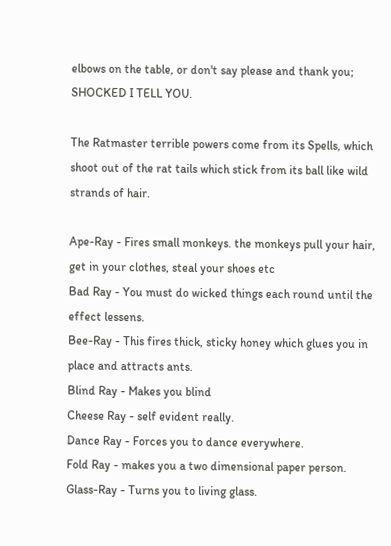elbows on the table, or don't say please and thank you; SHOCKED I TELL YOU.

The Ratmaster terrible powers come from its Spells, which shoot out of the rat tails which stick from its ball like wild strands of hair.

Ape-Ray - Fires small monkeys. the monkeys pull your hair, get in your clothes, steal your shoes etc
Bad Ray - You must do wicked things each round until the effect lessens.
Bee-Ray - This fires thick, sticky honey which glues you in place and attracts ants.
Blind Ray - Makes you blind
Cheese Ray - self evident really.
Dance Ray - Forces you to dance everywhere.
Fold Ray - makes you a two dimensional paper person.
Glass-Ray - Turns you to living glass.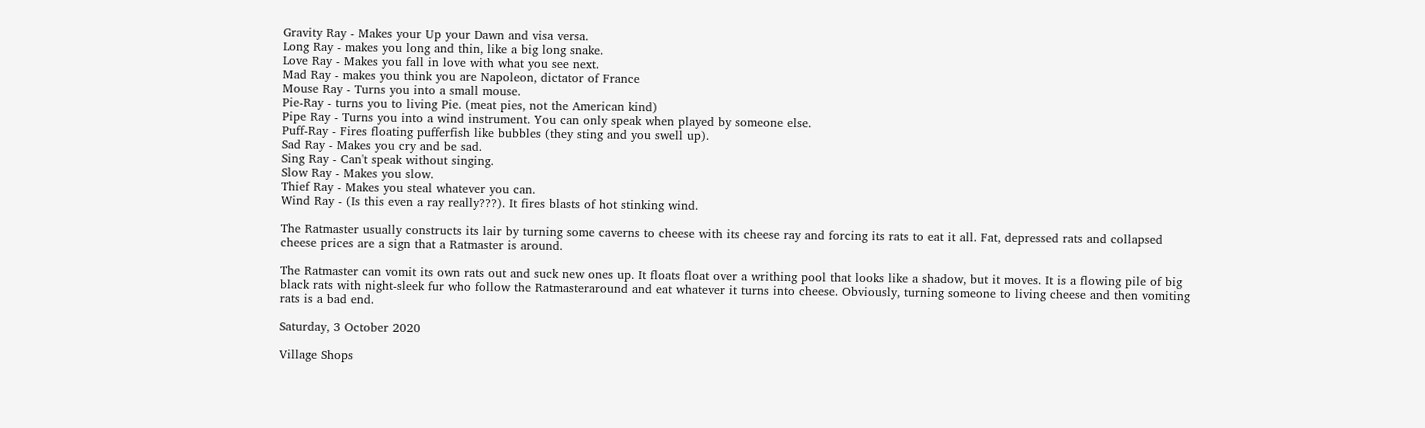Gravity Ray - Makes your Up your Dawn and visa versa.
Long Ray - makes you long and thin, like a big long snake.
Love Ray - Makes you fall in love with what you see next.
Mad Ray - makes you think you are Napoleon, dictator of France
Mouse Ray - Turns you into a small mouse.
Pie-Ray - turns you to living Pie. (meat pies, not the American kind)
Pipe Ray - Turns you into a wind instrument. You can only speak when played by someone else.
Puff-Ray - Fires floating pufferfish like bubbles (they sting and you swell up).
Sad Ray - Makes you cry and be sad.
Sing Ray - Can't speak without singing.
Slow Ray - Makes you slow.
Thief Ray - Makes you steal whatever you can.
Wind Ray - (Is this even a ray really???). It fires blasts of hot stinking wind.

The Ratmaster usually constructs its lair by turning some caverns to cheese with its cheese ray and forcing its rats to eat it all. Fat, depressed rats and collapsed cheese prices are a sign that a Ratmaster is around.

The Ratmaster can vomit its own rats out and suck new ones up. It floats float over a writhing pool that looks like a shadow, but it moves. It is a flowing pile of big black rats with night-sleek fur who follow the Ratmasteraround and eat whatever it turns into cheese. Obviously, turning someone to living cheese and then vomiting rats is a bad end.

Saturday, 3 October 2020

Village Shops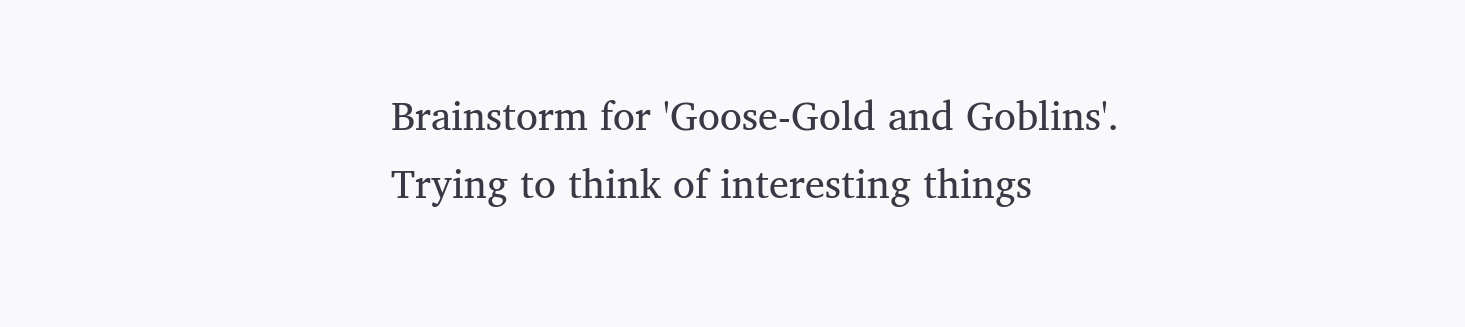Brainstorm for 'Goose-Gold and Goblins'. Trying to think of interesting things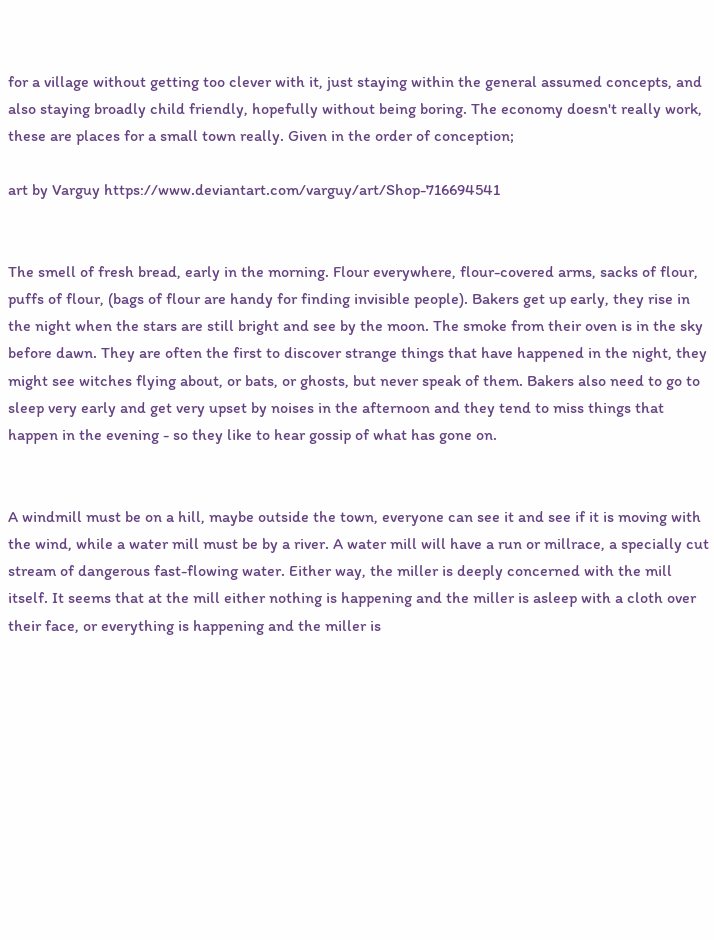for a village without getting too clever with it, just staying within the general assumed concepts, and also staying broadly child friendly, hopefully without being boring. The economy doesn't really work, these are places for a small town really. Given in the order of conception;

art by Varguy https://www.deviantart.com/varguy/art/Shop-716694541


The smell of fresh bread, early in the morning. Flour everywhere, flour-covered arms, sacks of flour, puffs of flour, (bags of flour are handy for finding invisible people). Bakers get up early, they rise in the night when the stars are still bright and see by the moon. The smoke from their oven is in the sky before dawn. They are often the first to discover strange things that have happened in the night, they might see witches flying about, or bats, or ghosts, but never speak of them. Bakers also need to go to sleep very early and get very upset by noises in the afternoon and they tend to miss things that happen in the evening - so they like to hear gossip of what has gone on.


A windmill must be on a hill, maybe outside the town, everyone can see it and see if it is moving with the wind, while a water mill must be by a river. A water mill will have a run or millrace, a specially cut stream of dangerous fast-flowing water. Either way, the miller is deeply concerned with the mill itself. It seems that at the mill either nothing is happening and the miller is asleep with a cloth over their face, or everything is happening and the miller is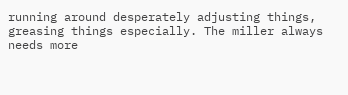running around desperately adjusting things, greasing things especially. The miller always needs more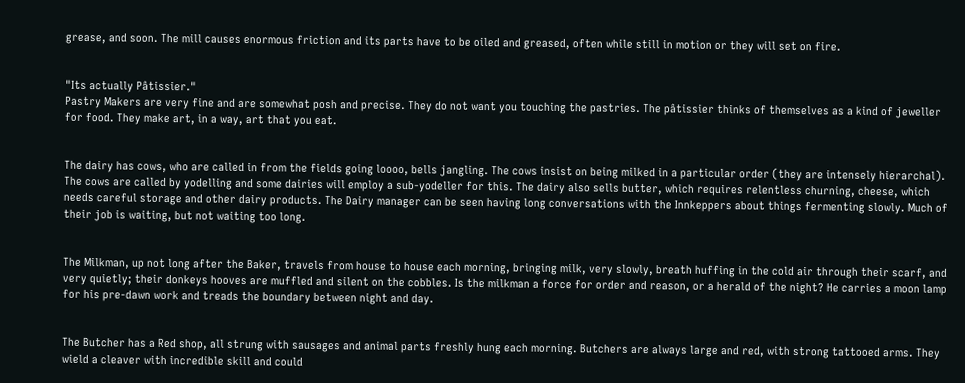grease, and soon. The mill causes enormous friction and its parts have to be oiled and greased, often while still in motion or they will set on fire.


"Its actually Pâtissier."
Pastry Makers are very fine and are somewhat posh and precise. They do not want you touching the pastries. The pâtissier thinks of themselves as a kind of jeweller for food. They make art, in a way, art that you eat.


The dairy has cows, who are called in from the fields going loooo, bells jangling. The cows insist on being milked in a particular order (they are intensely hierarchal). The cows are called by yodelling and some dairies will employ a sub-yodeller for this. The dairy also sells butter, which requires relentless churning, cheese, which needs careful storage and other dairy products. The Dairy manager can be seen having long conversations with the Innkeppers about things fermenting slowly. Much of their job is waiting, but not waiting too long.


The Milkman, up not long after the Baker, travels from house to house each morning, bringing milk, very slowly, breath huffing in the cold air through their scarf, and very quietly; their donkeys hooves are muffled and silent on the cobbles. Is the milkman a force for order and reason, or a herald of the night? He carries a moon lamp for his pre-dawn work and treads the boundary between night and day.


The Butcher has a Red shop, all strung with sausages and animal parts freshly hung each morning. Butchers are always large and red, with strong tattooed arms. They wield a cleaver with incredible skill and could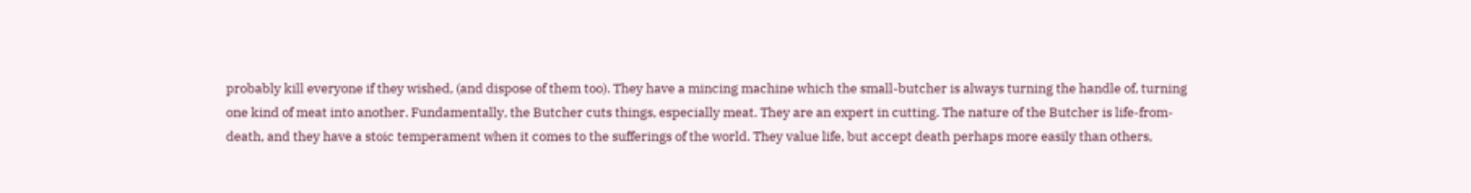probably kill everyone if they wished, (and dispose of them too). They have a mincing machine which the small-butcher is always turning the handle of, turning one kind of meat into another. Fundamentally, the Butcher cuts things, especially meat. They are an expert in cutting. The nature of the Butcher is life-from-death, and they have a stoic temperament when it comes to the sufferings of the world. They value life, but accept death perhaps more easily than others,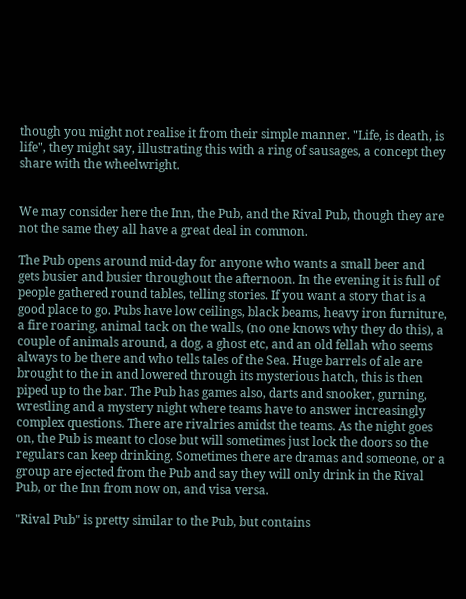though you might not realise it from their simple manner. "Life, is death, is life", they might say, illustrating this with a ring of sausages, a concept they share with the wheelwright.


We may consider here the Inn, the Pub, and the Rival Pub, though they are not the same they all have a great deal in common.

The Pub opens around mid-day for anyone who wants a small beer and gets busier and busier throughout the afternoon. In the evening it is full of people gathered round tables, telling stories. If you want a story that is a good place to go. Pubs have low ceilings, black beams, heavy iron furniture, a fire roaring, animal tack on the walls, (no one knows why they do this), a couple of animals around, a dog, a ghost etc, and an old fellah who seems always to be there and who tells tales of the Sea. Huge barrels of ale are brought to the in and lowered through its mysterious hatch, this is then piped up to the bar. The Pub has games also, darts and snooker, gurning, wrestling and a mystery night where teams have to answer increasingly complex questions. There are rivalries amidst the teams. As the night goes on, the Pub is meant to close but will sometimes just lock the doors so the regulars can keep drinking. Sometimes there are dramas and someone, or a group are ejected from the Pub and say they will only drink in the Rival Pub, or the Inn from now on, and visa versa.

"Rival Pub" is pretty similar to the Pub, but contains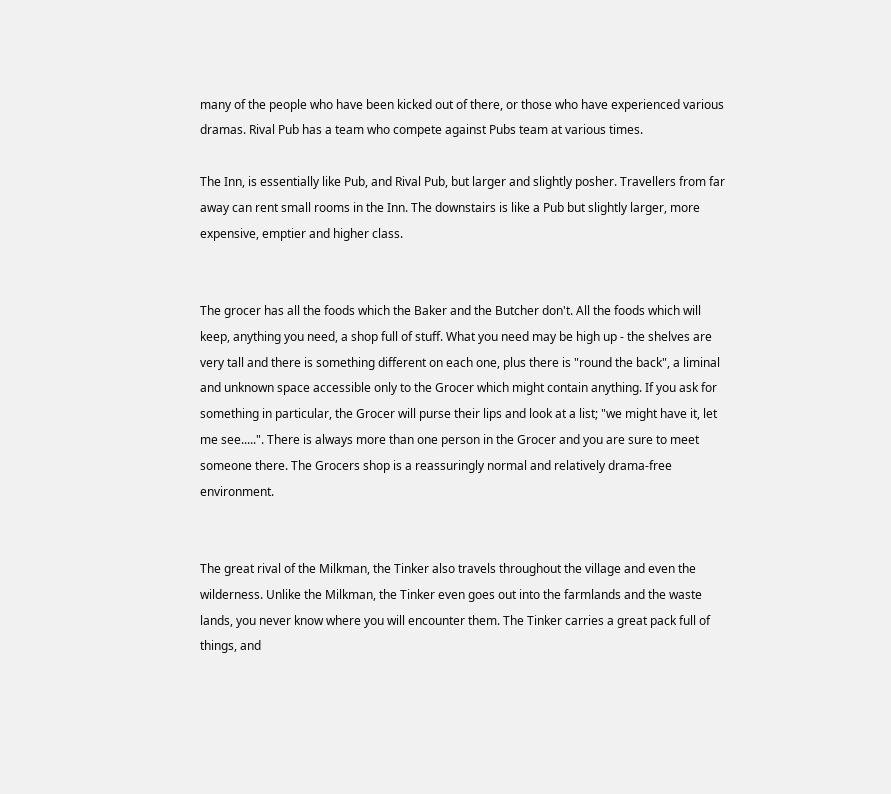many of the people who have been kicked out of there, or those who have experienced various dramas. Rival Pub has a team who compete against Pubs team at various times.

The Inn, is essentially like Pub, and Rival Pub, but larger and slightly posher. Travellers from far away can rent small rooms in the Inn. The downstairs is like a Pub but slightly larger, more expensive, emptier and higher class.


The grocer has all the foods which the Baker and the Butcher don't. All the foods which will keep, anything you need, a shop full of stuff. What you need may be high up - the shelves are very tall and there is something different on each one, plus there is "round the back", a liminal and unknown space accessible only to the Grocer which might contain anything. If you ask for something in particular, the Grocer will purse their lips and look at a list; "we might have it, let me see.....". There is always more than one person in the Grocer and you are sure to meet someone there. The Grocers shop is a reassuringly normal and relatively drama-free environment.


The great rival of the Milkman, the Tinker also travels throughout the village and even the wilderness. Unlike the Milkman, the Tinker even goes out into the farmlands and the waste lands, you never know where you will encounter them. The Tinker carries a great pack full of things, and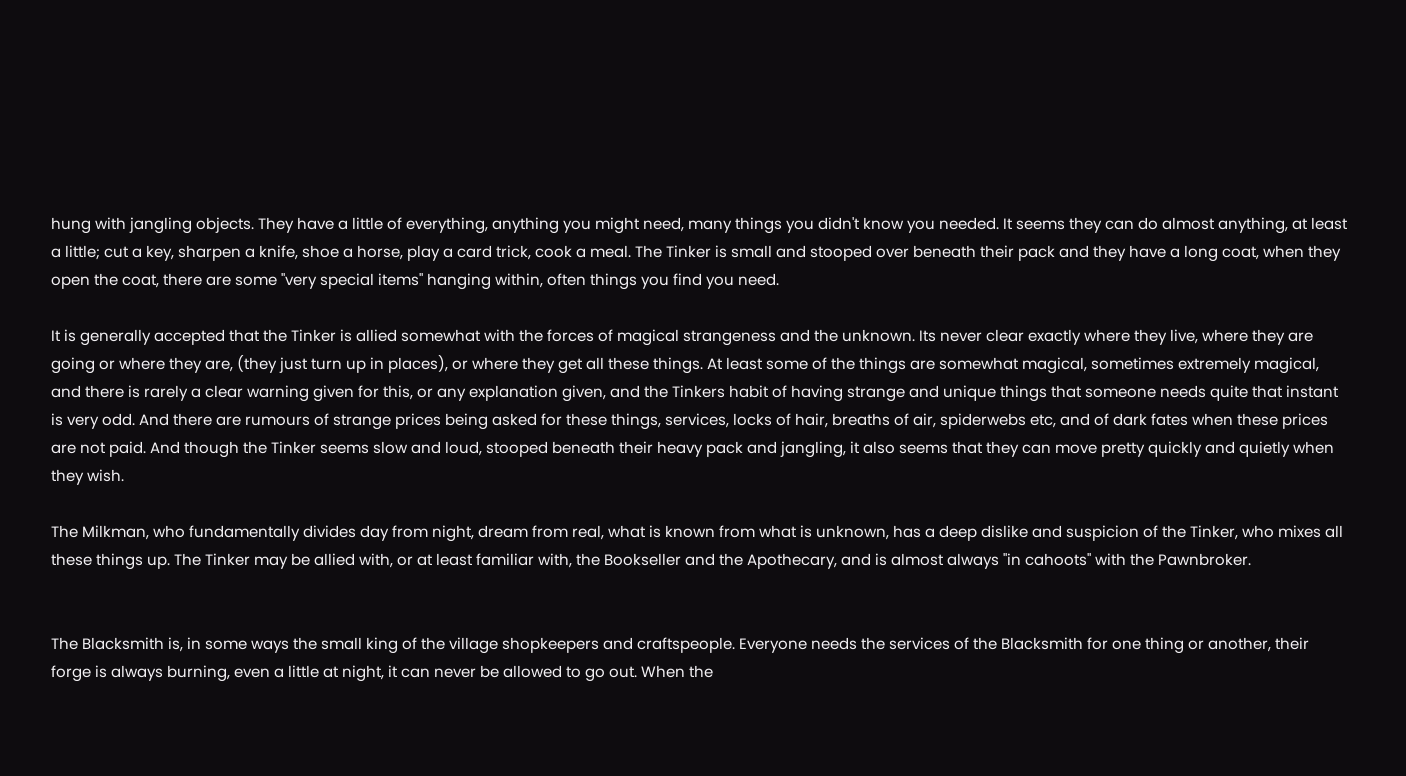hung with jangling objects. They have a little of everything, anything you might need, many things you didn't know you needed. It seems they can do almost anything, at least a little; cut a key, sharpen a knife, shoe a horse, play a card trick, cook a meal. The Tinker is small and stooped over beneath their pack and they have a long coat, when they open the coat, there are some "very special items" hanging within, often things you find you need.

It is generally accepted that the Tinker is allied somewhat with the forces of magical strangeness and the unknown. Its never clear exactly where they live, where they are going or where they are, (they just turn up in places), or where they get all these things. At least some of the things are somewhat magical, sometimes extremely magical, and there is rarely a clear warning given for this, or any explanation given, and the Tinkers habit of having strange and unique things that someone needs quite that instant is very odd. And there are rumours of strange prices being asked for these things, services, locks of hair, breaths of air, spiderwebs etc, and of dark fates when these prices are not paid. And though the Tinker seems slow and loud, stooped beneath their heavy pack and jangling, it also seems that they can move pretty quickly and quietly when they wish.

The Milkman, who fundamentally divides day from night, dream from real, what is known from what is unknown, has a deep dislike and suspicion of the Tinker, who mixes all these things up. The Tinker may be allied with, or at least familiar with, the Bookseller and the Apothecary, and is almost always "in cahoots" with the Pawnbroker.


The Blacksmith is, in some ways the small king of the village shopkeepers and craftspeople. Everyone needs the services of the Blacksmith for one thing or another, their forge is always burning, even a little at night, it can never be allowed to go out. When the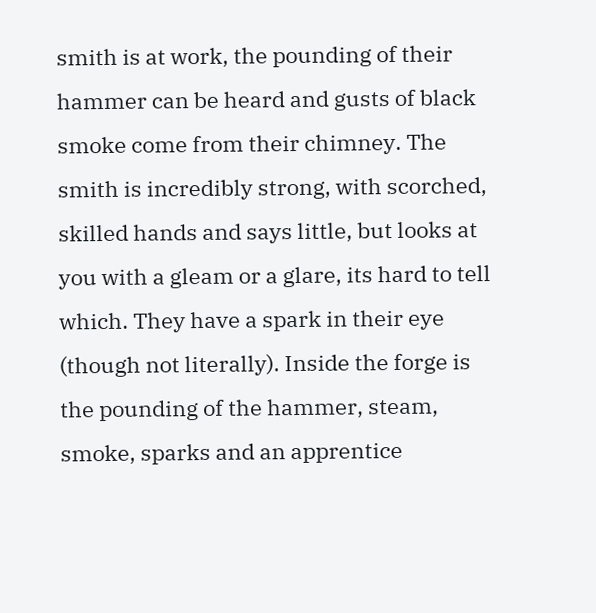smith is at work, the pounding of their hammer can be heard and gusts of black smoke come from their chimney. The smith is incredibly strong, with scorched, skilled hands and says little, but looks at you with a gleam or a glare, its hard to tell which. They have a spark in their eye (though not literally). Inside the forge is the pounding of the hammer, steam, smoke, sparks and an apprentice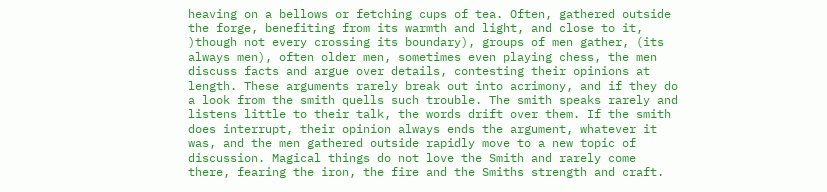heaving on a bellows or fetching cups of tea. Often, gathered outside the forge, benefiting from its warmth and light, and close to it, )though not every crossing its boundary), groups of men gather, (its always men), often older men, sometimes even playing chess, the men discuss facts and argue over details, contesting their opinions at length. These arguments rarely break out into acrimony, and if they do a look from the smith quells such trouble. The smith speaks rarely and listens little to their talk, the words drift over them. If the smith does interrupt, their opinion always ends the argument, whatever it was, and the men gathered outside rapidly move to a new topic of discussion. Magical things do not love the Smith and rarely come there, fearing the iron, the fire and the Smiths strength and craft.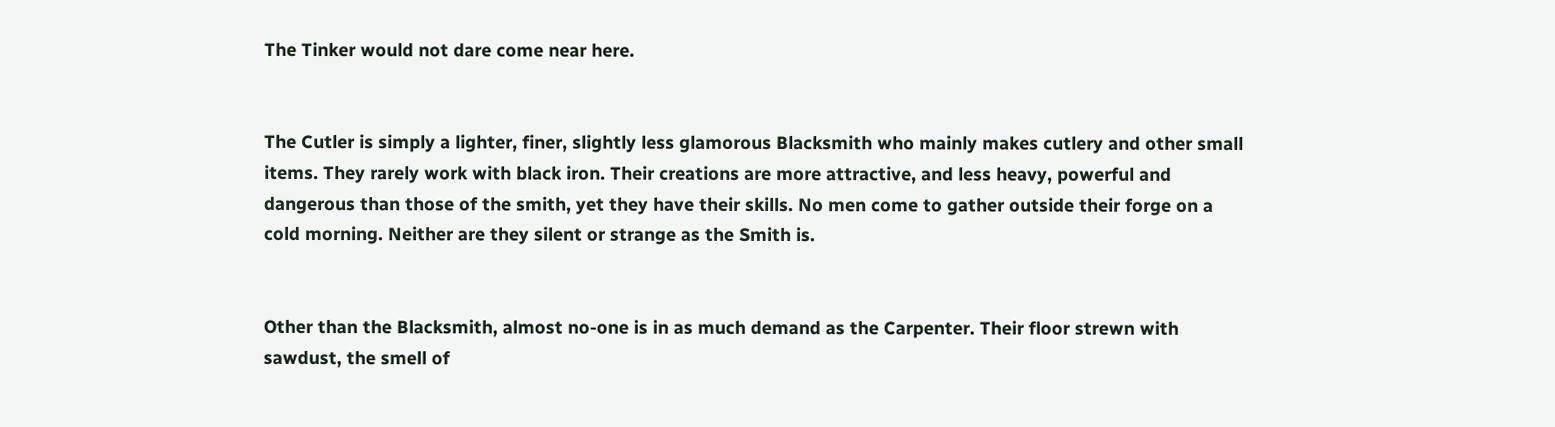The Tinker would not dare come near here.


The Cutler is simply a lighter, finer, slightly less glamorous Blacksmith who mainly makes cutlery and other small items. They rarely work with black iron. Their creations are more attractive, and less heavy, powerful and dangerous than those of the smith, yet they have their skills. No men come to gather outside their forge on a cold morning. Neither are they silent or strange as the Smith is.


Other than the Blacksmith, almost no-one is in as much demand as the Carpenter. Their floor strewn with sawdust, the smell of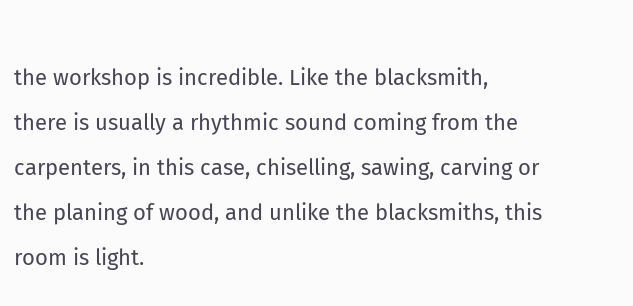the workshop is incredible. Like the blacksmith, there is usually a rhythmic sound coming from the carpenters, in this case, chiselling, sawing, carving or the planing of wood, and unlike the blacksmiths, this room is light.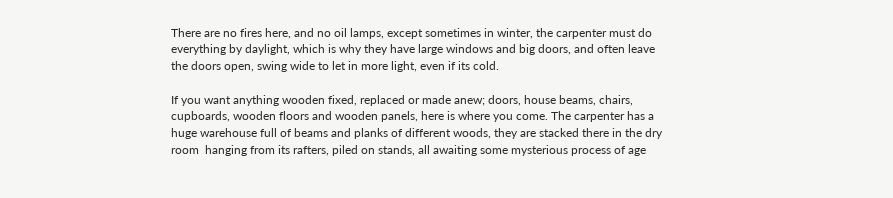There are no fires here, and no oil lamps, except sometimes in winter, the carpenter must do everything by daylight, which is why they have large windows and big doors, and often leave the doors open, swing wide to let in more light, even if its cold.

If you want anything wooden fixed, replaced or made anew; doors, house beams, chairs, cupboards, wooden floors and wooden panels, here is where you come. The carpenter has a huge warehouse full of beams and planks of different woods, they are stacked there in the dry room  hanging from its rafters, piled on stands, all awaiting some mysterious process of age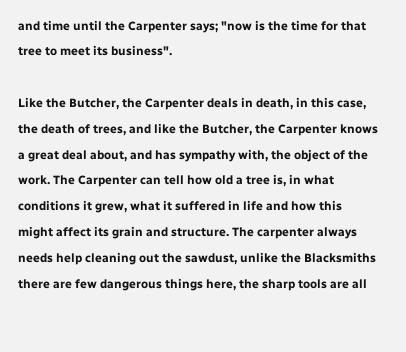and time until the Carpenter says; "now is the time for that tree to meet its business".

Like the Butcher, the Carpenter deals in death, in this case, the death of trees, and like the Butcher, the Carpenter knows a great deal about, and has sympathy with, the object of the work. The Carpenter can tell how old a tree is, in what conditions it grew, what it suffered in life and how this might affect its grain and structure. The carpenter always needs help cleaning out the sawdust, unlike the Blacksmiths there are few dangerous things here, the sharp tools are all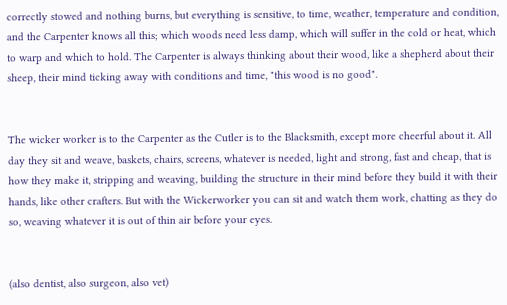correctly stowed and nothing burns, but everything is sensitive, to time, weather, temperature and condition, and the Carpenter knows all this; which woods need less damp, which will suffer in the cold or heat, which to warp and which to hold. The Carpenter is always thinking about their wood, like a shepherd about their sheep, their mind ticking away with conditions and time, "this wood is no good".


The wicker worker is to the Carpenter as the Cutler is to the Blacksmith, except more cheerful about it. All day they sit and weave, baskets, chairs, screens, whatever is needed, light and strong, fast and cheap, that is how they make it, stripping and weaving, building the structure in their mind before they build it with their hands, like other crafters. But with the Wickerworker you can sit and watch them work, chatting as they do so, weaving whatever it is out of thin air before your eyes.


(also dentist, also surgeon, also vet)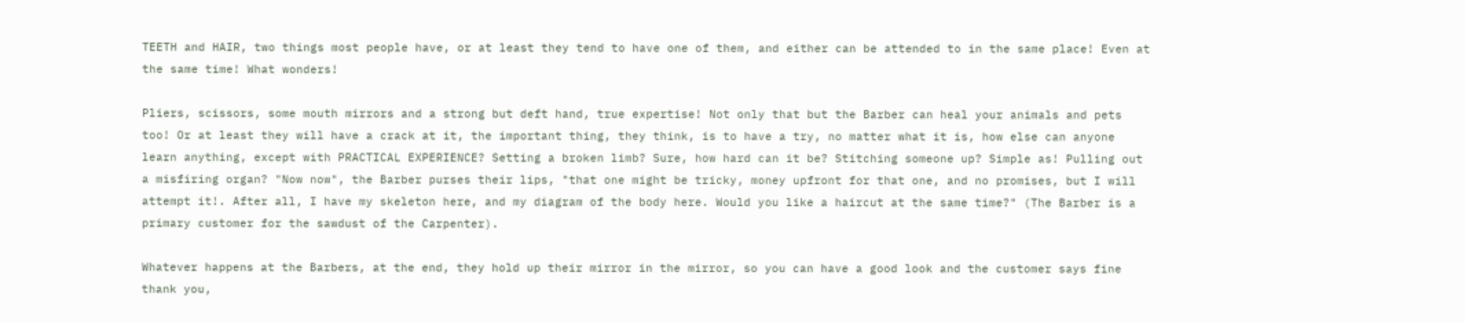TEETH and HAIR, two things most people have, or at least they tend to have one of them, and either can be attended to in the same place! Even at the same time! What wonders!

Pliers, scissors, some mouth mirrors and a strong but deft hand, true expertise! Not only that but the Barber can heal your animals and pets too! Or at least they will have a crack at it, the important thing, they think, is to have a try, no matter what it is, how else can anyone learn anything, except with PRACTICAL EXPERIENCE? Setting a broken limb? Sure, how hard can it be? Stitching someone up? Simple as! Pulling out a misfiring organ? "Now now", the Barber purses their lips, "that one might be tricky, money upfront for that one, and no promises, but I will attempt it!. After all, I have my skeleton here, and my diagram of the body here. Would you like a haircut at the same time?" (The Barber is a primary customer for the sawdust of the Carpenter).

Whatever happens at the Barbers, at the end, they hold up their mirror in the mirror, so you can have a good look and the customer says fine thank you,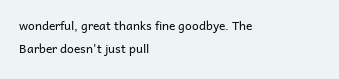wonderful, great thanks fine goodbye. The Barber doesn't just pull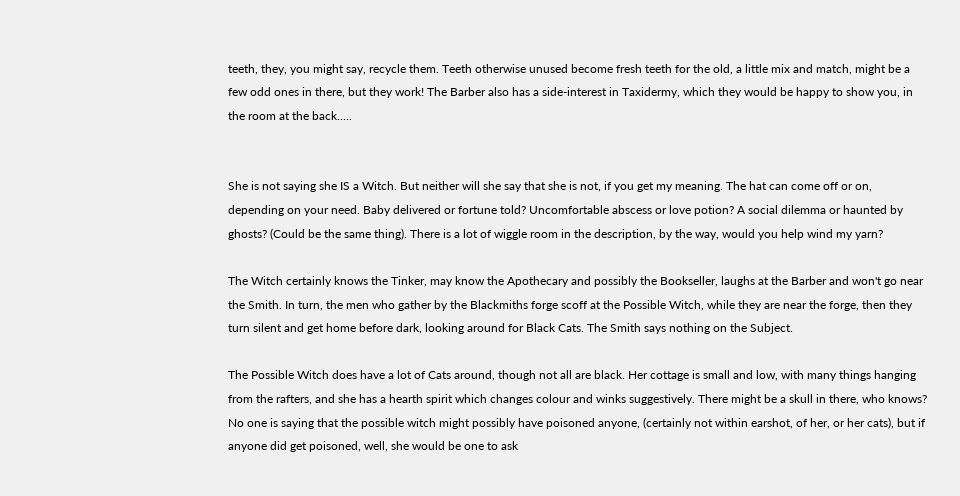teeth, they, you might say, recycle them. Teeth otherwise unused become fresh teeth for the old, a little mix and match, might be a few odd ones in there, but they work! The Barber also has a side-interest in Taxidermy, which they would be happy to show you, in the room at the back.....


She is not saying she IS a Witch. But neither will she say that she is not, if you get my meaning. The hat can come off or on, depending on your need. Baby delivered or fortune told? Uncomfortable abscess or love potion? A social dilemma or haunted by ghosts? (Could be the same thing). There is a lot of wiggle room in the description, by the way, would you help wind my yarn?

The Witch certainly knows the Tinker, may know the Apothecary and possibly the Bookseller, laughs at the Barber and won't go near the Smith. In turn, the men who gather by the Blackmiths forge scoff at the Possible Witch, while they are near the forge, then they turn silent and get home before dark, looking around for Black Cats. The Smith says nothing on the Subject.

The Possible Witch does have a lot of Cats around, though not all are black. Her cottage is small and low, with many things hanging from the rafters, and she has a hearth spirit which changes colour and winks suggestively. There might be a skull in there, who knows? No one is saying that the possible witch might possibly have poisoned anyone, (certainly not within earshot, of her, or her cats), but if anyone did get poisoned, well, she would be one to ask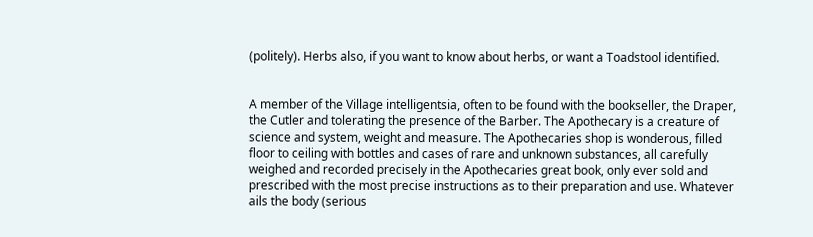(politely). Herbs also, if you want to know about herbs, or want a Toadstool identified.


A member of the Village intelligentsia, often to be found with the bookseller, the Draper, the Cutler and tolerating the presence of the Barber. The Apothecary is a creature of science and system, weight and measure. The Apothecaries shop is wonderous, filled floor to ceiling with bottles and cases of rare and unknown substances, all carefully weighed and recorded precisely in the Apothecaries great book, only ever sold and prescribed with the most precise instructions as to their preparation and use. Whatever ails the body (serious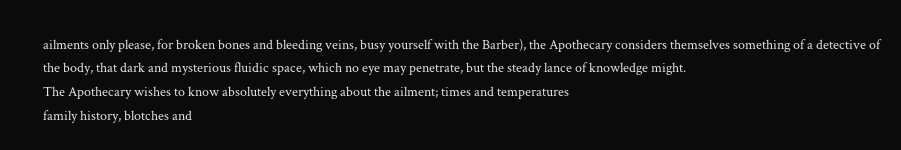ailments only please, for broken bones and bleeding veins, busy yourself with the Barber), the Apothecary considers themselves something of a detective of the body, that dark and mysterious fluidic space, which no eye may penetrate, but the steady lance of knowledge might.
The Apothecary wishes to know absolutely everything about the ailment; times and temperatures
family history, blotches and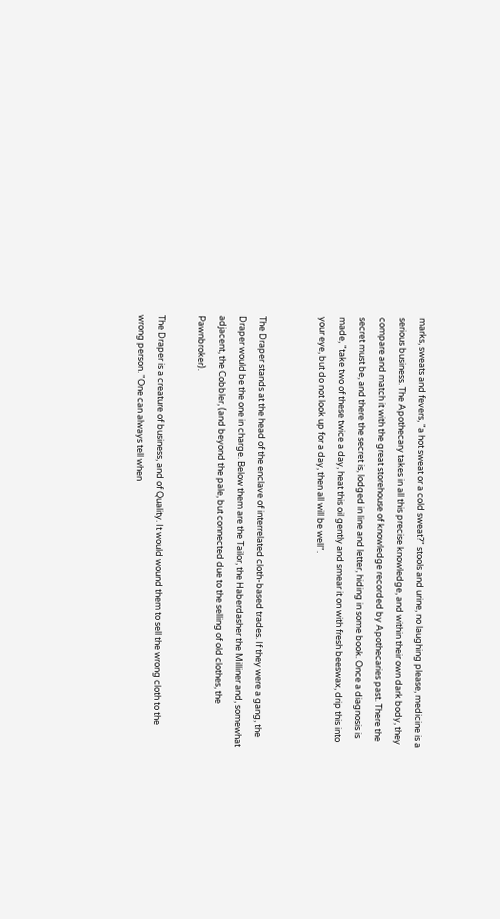marks, sweats and fevers, "a hot sweat or a cold sweat?" stools and urine, no laughing please, medicine is a serious business. The Apothecary takes in all this precise knowledge, and within their own dark body, they compare and match it with the great storehouse of knowledge recorded by Apothecaries past. There the secret must be, and there the secret is, lodged in line and letter, hiding in some book. Once a diagnosis is made, "take two of these twice a day, heat this oil gently and smear it on with fresh beeswax, drip this into your eye, but do not look up for a day, then all will be well".


The Draper stands at the head of the enclave of interrelated cloth-based trades. If they were a gang, the Draper would be the one in charge. Below them are the Tailor, the Haberdasher the Milliner and, somewhat adjacent, the Cobbler, (and beyond the pale, but connected due to the selling of old clothes, the Pawnbroker).

The Draper is a creature of business, and of Quality. It would wound them to sell the wrong cloth to the wrong person. "One can always tell when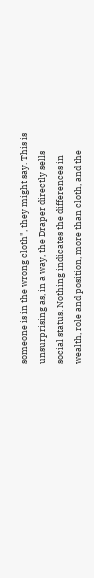someone is in the wrong cloth", they might say. This is unsurprising as, in a way, the Draper directly sells social status. Nothing indicates the differences in wealth, role and position, more than cloth, and the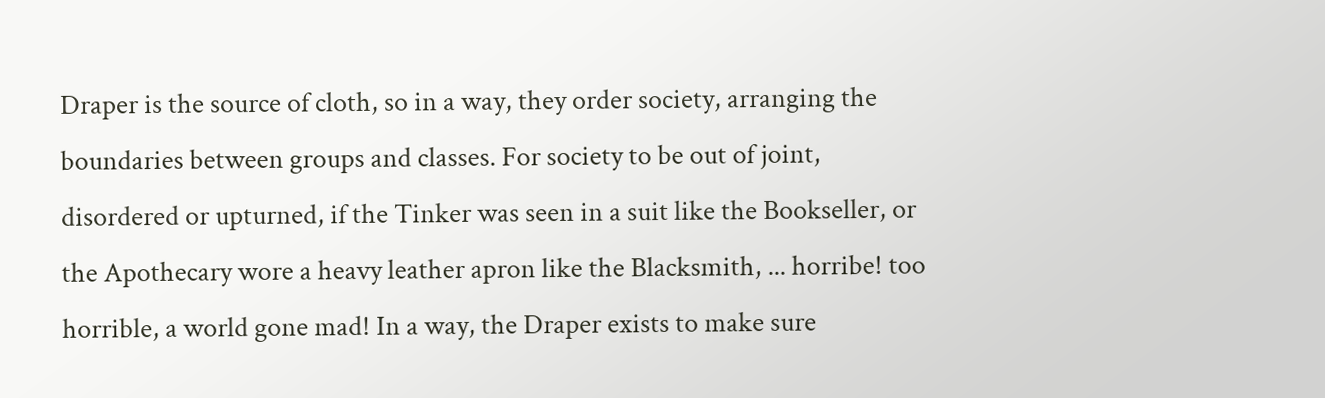Draper is the source of cloth, so in a way, they order society, arranging the boundaries between groups and classes. For society to be out of joint, disordered or upturned, if the Tinker was seen in a suit like the Bookseller, or the Apothecary wore a heavy leather apron like the Blacksmith, ... horribe! too horrible, a world gone mad! In a way, the Draper exists to make sure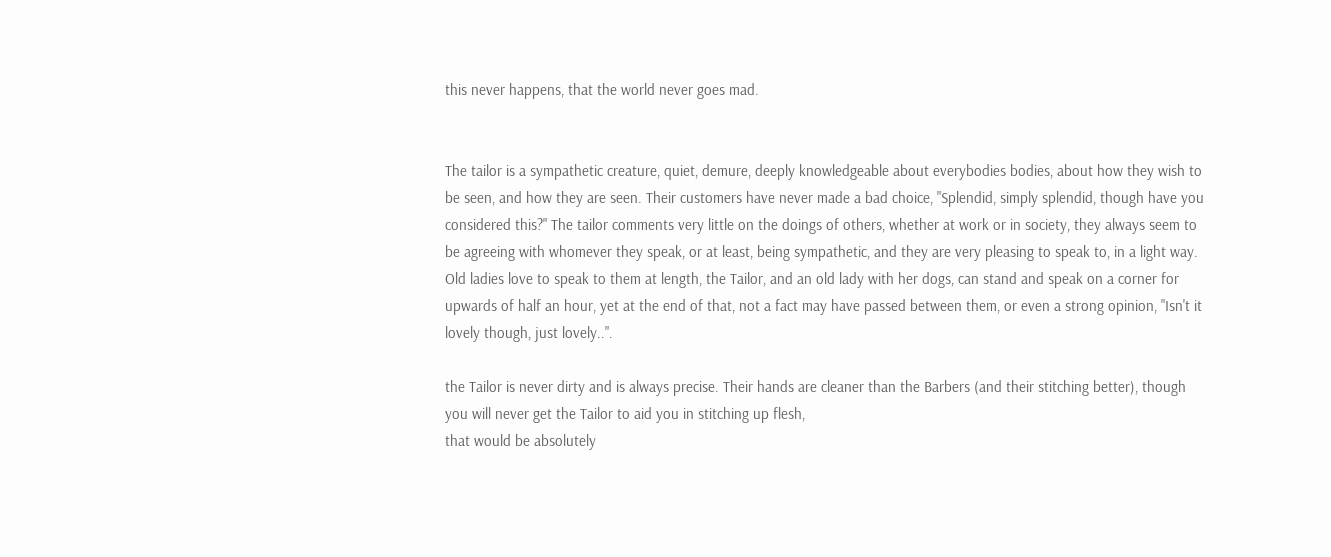this never happens, that the world never goes mad.


The tailor is a sympathetic creature, quiet, demure, deeply knowledgeable about everybodies bodies, about how they wish to be seen, and how they are seen. Their customers have never made a bad choice, "Splendid, simply splendid, though have you considered this?" The tailor comments very little on the doings of others, whether at work or in society, they always seem to be agreeing with whomever they speak, or at least, being sympathetic, and they are very pleasing to speak to, in a light way. Old ladies love to speak to them at length, the Tailor, and an old lady with her dogs, can stand and speak on a corner for upwards of half an hour, yet at the end of that, not a fact may have passed between them, or even a strong opinion, "Isn't it lovely though, just lovely..".

the Tailor is never dirty and is always precise. Their hands are cleaner than the Barbers (and their stitching better), though you will never get the Tailor to aid you in stitching up flesh,
that would be absolutely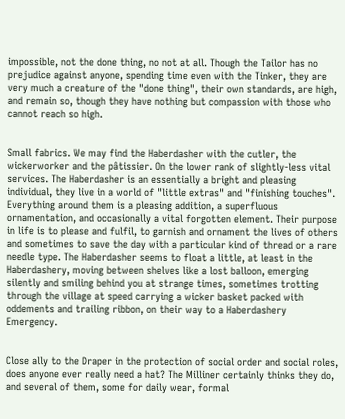impossible, not the done thing, no not at all. Though the Tailor has no prejudice against anyone, spending time even with the Tinker, they are very much a creature of the "done thing", their own standards, are high, and remain so, though they have nothing but compassion with those who cannot reach so high.


Small fabrics. We may find the Haberdasher with the cutler, the wickerworker and the pâtissier. On the lower rank of slightly-less vital services. The Haberdasher is an essentially a bright and pleasing individual, they live in a world of "little extras" and "finishing touches". Everything around them is a pleasing addition, a superfluous ornamentation, and occasionally a vital forgotten element. Their purpose in life is to please and fulfil, to garnish and ornament the lives of others and sometimes to save the day with a particular kind of thread or a rare needle type. The Haberdasher seems to float a little, at least in the Haberdashery, moving between shelves like a lost balloon, emerging silently and smiling behind you at strange times, sometimes trotting through the village at speed carrying a wicker basket packed with oddements and trailing ribbon, on their way to a Haberdashery Emergency.


Close ally to the Draper in the protection of social order and social roles, does anyone ever really need a hat? The Milliner certainly thinks they do, and several of them, some for daily wear, formal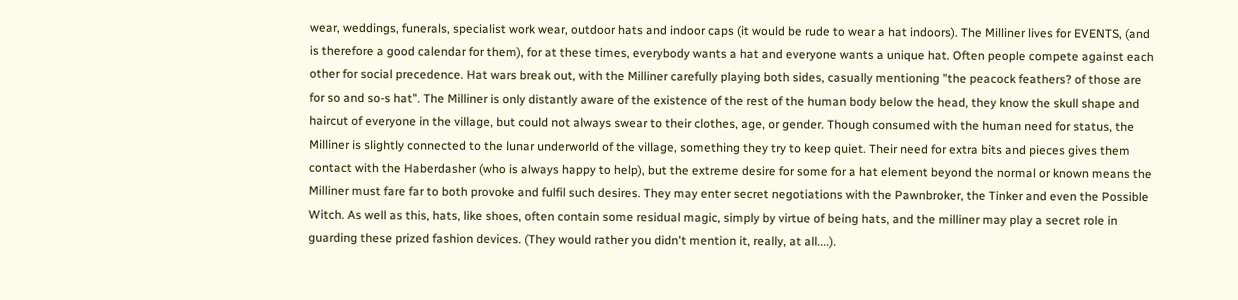wear, weddings, funerals, specialist work wear, outdoor hats and indoor caps (it would be rude to wear a hat indoors). The Milliner lives for EVENTS, (and is therefore a good calendar for them), for at these times, everybody wants a hat and everyone wants a unique hat. Often people compete against each other for social precedence. Hat wars break out, with the Milliner carefully playing both sides, casually mentioning "the peacock feathers? of those are for so and so-s hat". The Milliner is only distantly aware of the existence of the rest of the human body below the head, they know the skull shape and haircut of everyone in the village, but could not always swear to their clothes, age, or gender. Though consumed with the human need for status, the Milliner is slightly connected to the lunar underworld of the village, something they try to keep quiet. Their need for extra bits and pieces gives them contact with the Haberdasher (who is always happy to help), but the extreme desire for some for a hat element beyond the normal or known means the Milliner must fare far to both provoke and fulfil such desires. They may enter secret negotiations with the Pawnbroker, the Tinker and even the Possible Witch. As well as this, hats, like shoes, often contain some residual magic, simply by virtue of being hats, and the milliner may play a secret role in guarding these prized fashion devices. (They would rather you didn't mention it, really, at all....).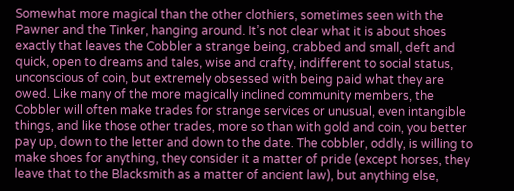Somewhat more magical than the other clothiers, sometimes seen with the Pawner and the Tinker, hanging around. It’s not clear what it is about shoes exactly that leaves the Cobbler a strange being, crabbed and small, deft and quick, open to dreams and tales, wise and crafty, indifferent to social status, unconscious of coin, but extremely obsessed with being paid what they are owed. Like many of the more magically inclined community members, the Cobbler will often make trades for strange services or unusual, even intangible things, and like those other trades, more so than with gold and coin, you better pay up, down to the letter and down to the date. The cobbler, oddly, is willing to make shoes for anything, they consider it a matter of pride (except horses, they leave that to the Blacksmith as a matter of ancient law), but anything else,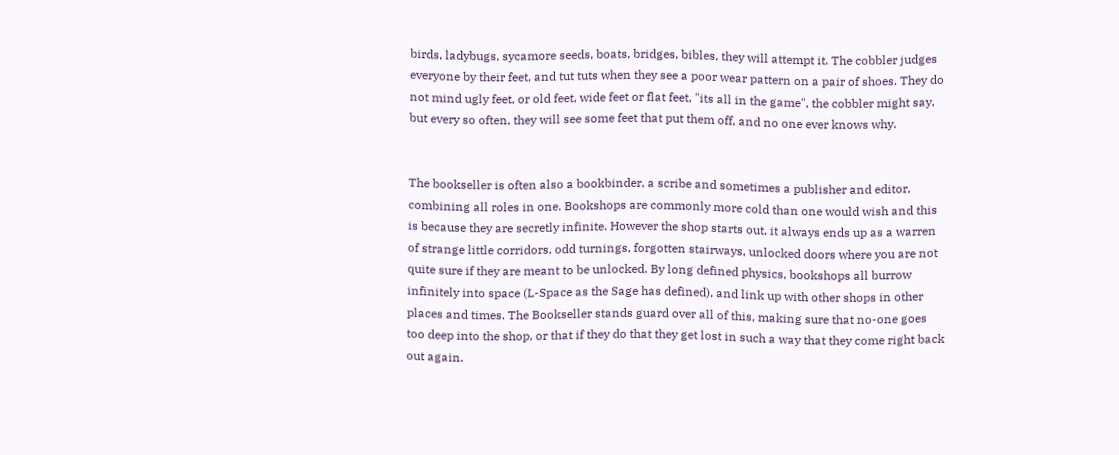birds, ladybugs, sycamore seeds, boats, bridges, bibles, they will attempt it. The cobbler judges everyone by their feet, and tut tuts when they see a poor wear pattern on a pair of shoes. They do not mind ugly feet, or old feet, wide feet or flat feet, "its all in the game", the cobbler might say, but every so often, they will see some feet that put them off, and no one ever knows why.


The bookseller is often also a bookbinder, a scribe and sometimes a publisher and editor, combining all roles in one. Bookshops are commonly more cold than one would wish and this is because they are secretly infinite. However the shop starts out, it always ends up as a warren of strange little corridors, odd turnings, forgotten stairways, unlocked doors where you are not quite sure if they are meant to be unlocked. By long defined physics, bookshops all burrow infinitely into space (L-Space as the Sage has defined), and link up with other shops in other places and times. The Bookseller stands guard over all of this, making sure that no-one goes too deep into the shop, or that if they do that they get lost in such a way that they come right back out again.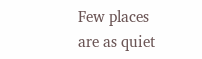Few places are as quiet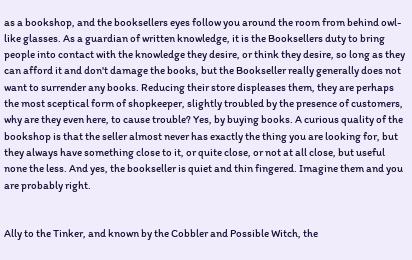as a bookshop, and the booksellers eyes follow you around the room from behind owl-like glasses. As a guardian of written knowledge, it is the Booksellers duty to bring people into contact with the knowledge they desire, or think they desire, so long as they can afford it and don't damage the books, but the Bookseller really generally does not want to surrender any books. Reducing their store displeases them, they are perhaps the most sceptical form of shopkeeper, slightly troubled by the presence of customers, why are they even here, to cause trouble? Yes, by buying books. A curious quality of the bookshop is that the seller almost never has exactly the thing you are looking for, but they always have something close to it, or quite close, or not at all close, but useful none the less. And yes, the bookseller is quiet and thin fingered. Imagine them and you are probably right.


Ally to the Tinker, and known by the Cobbler and Possible Witch, the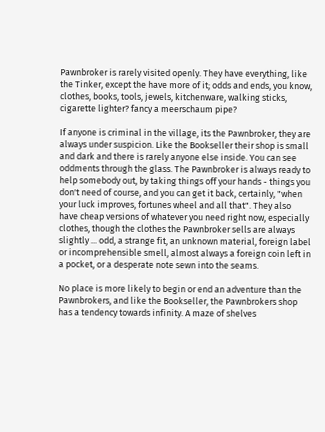Pawnbroker is rarely visited openly. They have everything, like the Tinker, except the have more of it; odds and ends, you know, clothes, books, tools, jewels, kitchenware, walking sticks, cigarette lighter? fancy a meerschaum pipe?

If anyone is criminal in the village, its the Pawnbroker, they are always under suspicion. Like the Bookseller their shop is small and dark and there is rarely anyone else inside. You can see oddments through the glass. The Pawnbroker is always ready to help somebody out, by taking things off your hands - things you don't need of course, and you can get it back, certainly, "when your luck improves, fortunes wheel and all that". They also have cheap versions of whatever you need right now, especially clothes, though the clothes the Pawnbroker sells are always slightly ... odd, a strange fit, an unknown material, foreign label or incomprehensible smell, almost always a foreign coin left in a pocket, or a desperate note sewn into the seams.

No place is more likely to begin or end an adventure than the Pawnbrokers, and like the Bookseller, the Pawnbrokers shop has a tendency towards infinity. A maze of shelves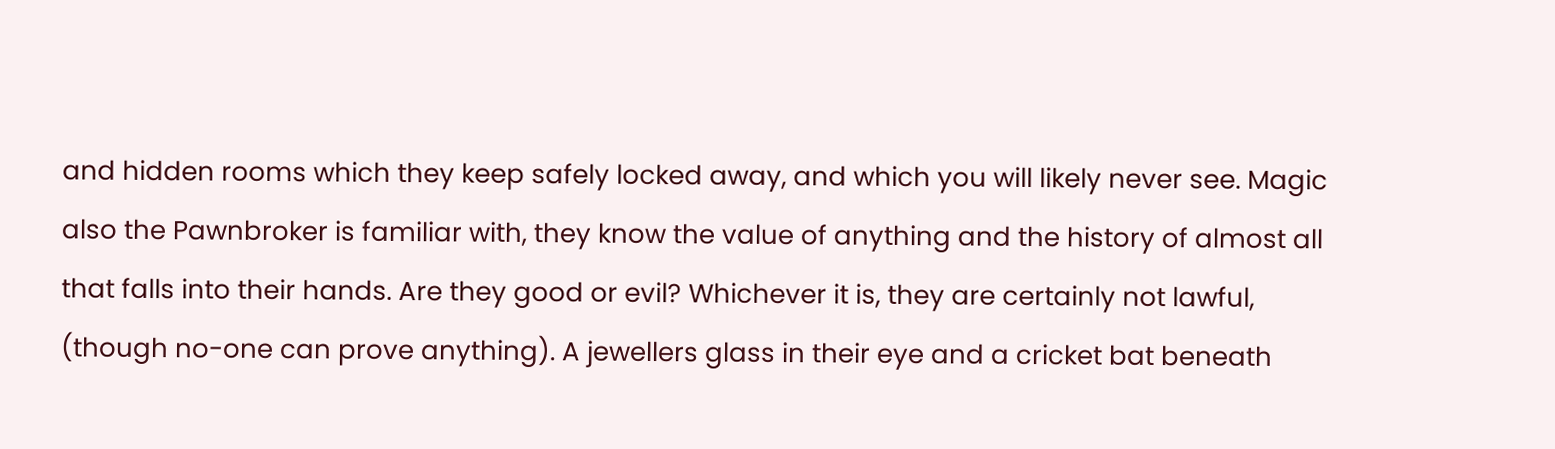and hidden rooms which they keep safely locked away, and which you will likely never see. Magic also the Pawnbroker is familiar with, they know the value of anything and the history of almost all that falls into their hands. Are they good or evil? Whichever it is, they are certainly not lawful, (though no-one can prove anything). A jewellers glass in their eye and a cricket bat beneath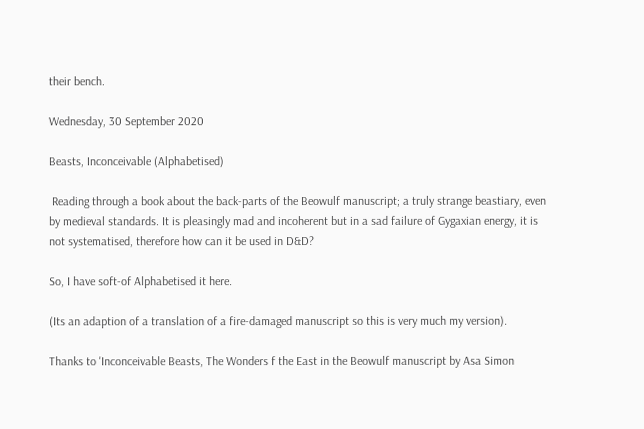their bench.

Wednesday, 30 September 2020

Beasts, Inconceivable (Alphabetised)

 Reading through a book about the back-parts of the Beowulf manuscript; a truly strange beastiary, even by medieval standards. It is pleasingly mad and incoherent but in a sad failure of Gygaxian energy, it is not systematised, therefore how can it be used in D&D?

So, I have soft-of Alphabetised it here.

(Its an adaption of a translation of a fire-damaged manuscript so this is very much my version).

Thanks to 'Inconceivable Beasts, The Wonders f the East in the Beowulf manuscript by Asa Simon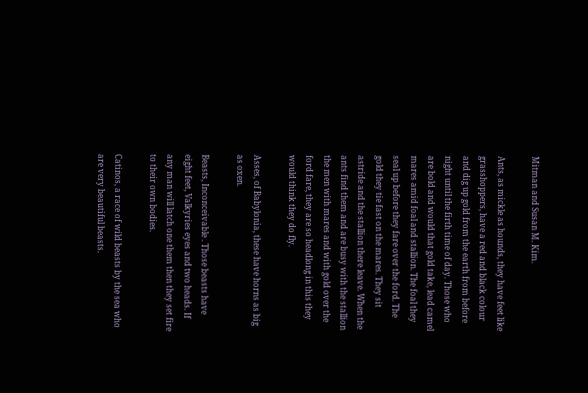Mitman and Susan M. Kim.

Ants, as mickle as hounds, they have feet like grasshoppers, have a red and black colour and dig up gold from the earth from before night until the firth time of day. Those who are bold and would that gold take, lead camel mares amid foal and stallion. The foal they seal up before they fare over the ford. The gold they tie fast on the mares. They sit astride and the stallion there leave. When the ants find them and are busy with the stallion the men with mares and with gold over the ford fare, they are so headlong in this they would think they do fly.

Asses, of Babylonia, these have horns as big as oxen.

Beasts, Inconceivable . Those beasts have eight feet, Valkyries eyes and two heads. If any man will latch one them then they set fire to their own bodies.

Catinos, a race of wild beasts by the sea who are very beautiful beasts.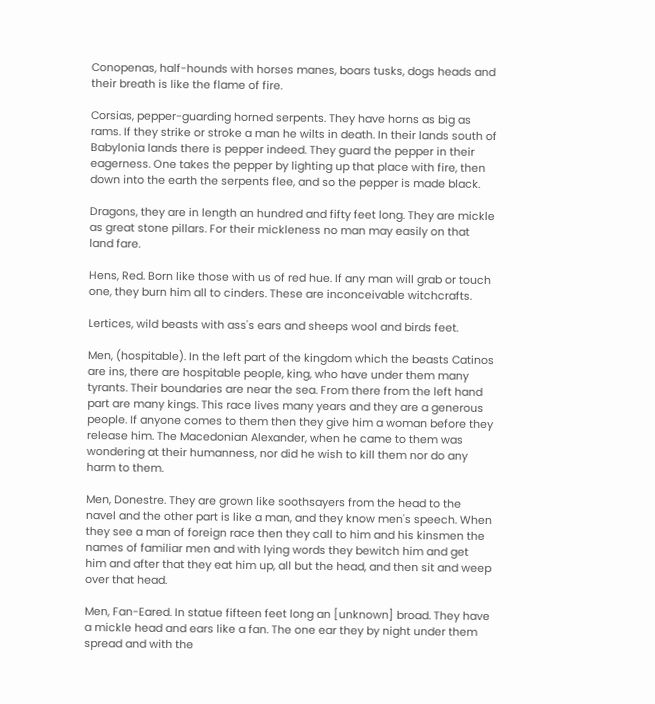Conopenas, half-hounds with horses manes, boars tusks, dogs heads and their breath is like the flame of fire.

Corsias, pepper-guarding horned serpents. They have horns as big as rams. If they strike or stroke a man he wilts in death. In their lands south of Babylonia lands there is pepper indeed. They guard the pepper in their eagerness. One takes the pepper by lighting up that place with fire, then down into the earth the serpents flee, and so the pepper is made black.

Dragons, they are in length an hundred and fifty feet long. They are mickle as great stone pillars. For their mickleness no man may easily on that land fare.

Hens, Red. Born like those with us of red hue. If any man will grab or touch one, they burn him all to cinders. These are inconceivable witchcrafts.

Lertices, wild beasts with ass's ears and sheeps wool and birds feet.

Men, (hospitable). In the left part of the kingdom which the beasts Catinos are ins, there are hospitable people, king, who have under them many tyrants. Their boundaries are near the sea. From there from the left hand part are many kings. This race lives many years and they are a generous people. If anyone comes to them then they give him a woman before they release him. The Macedonian Alexander, when he came to them was wondering at their humanness, nor did he wish to kill them nor do any harm to them.

Men, Donestre. They are grown like soothsayers from the head to the navel and the other part is like a man, and they know men's speech. When they see a man of foreign race then they call to him and his kinsmen the names of familiar men and with lying words they bewitch him and get him and after that they eat him up, all but the head, and then sit and weep over that head.

Men, Fan-Eared. In statue fifteen feet long an [unknown] broad. They have a mickle head and ears like a fan. The one ear they by night under them spread and with the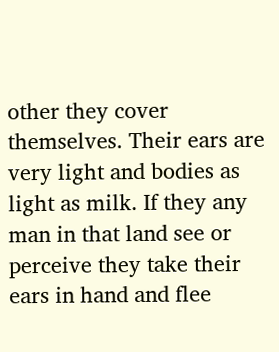other they cover themselves. Their ears are very light and bodies as light as milk. If they any man in that land see or perceive they take their ears in hand and flee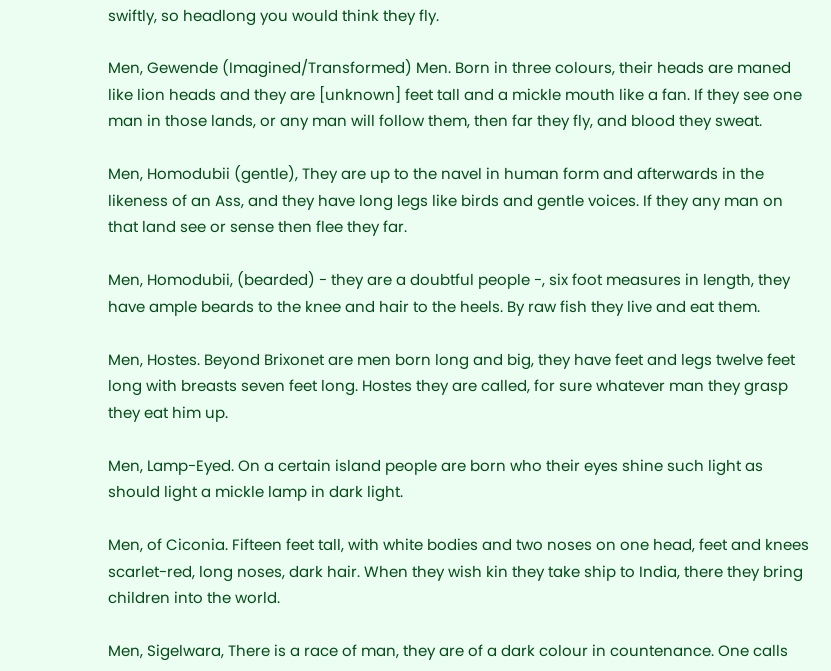swiftly, so headlong you would think they fly.

Men, Gewende (Imagined/Transformed) Men. Born in three colours, their heads are maned like lion heads and they are [unknown] feet tall and a mickle mouth like a fan. If they see one man in those lands, or any man will follow them, then far they fly, and blood they sweat.

Men, Homodubii (gentle), They are up to the navel in human form and afterwards in the likeness of an Ass, and they have long legs like birds and gentle voices. If they any man on that land see or sense then flee they far.

Men, Homodubii, (bearded) - they are a doubtful people -, six foot measures in length, they have ample beards to the knee and hair to the heels. By raw fish they live and eat them.

Men, Hostes. Beyond Brixonet are men born long and big, they have feet and legs twelve feet long with breasts seven feet long. Hostes they are called, for sure whatever man they grasp they eat him up.

Men, Lamp-Eyed. On a certain island people are born who their eyes shine such light as should light a mickle lamp in dark light.

Men, of Ciconia. Fifteen feet tall, with white bodies and two noses on one head, feet and knees scarlet-red, long noses, dark hair. When they wish kin they take ship to India, there they bring children into the world.

Men, Sigelwara, There is a race of man, they are of a dark colour in countenance. One calls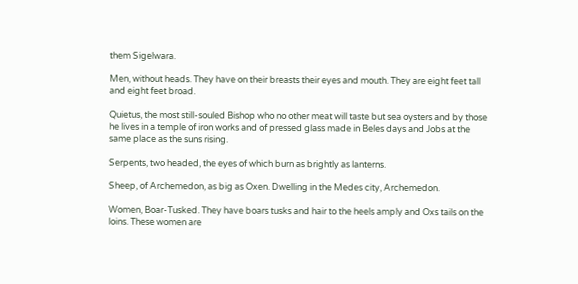them Sigelwara.

Men, without heads. They have on their breasts their eyes and mouth. They are eight feet tall and eight feet broad.

Quietus, the most still-souled Bishop who no other meat will taste but sea oysters and by those he lives in a temple of iron works and of pressed glass made in Beles days and Jobs at the same place as the suns rising.

Serpents, two headed, the eyes of which burn as brightly as lanterns.

Sheep, of Archemedon, as big as Oxen. Dwelling in the Medes city, Archemedon.

Women, Boar-Tusked. They have boars tusks and hair to the heels amply and Oxs tails on the loins. These women are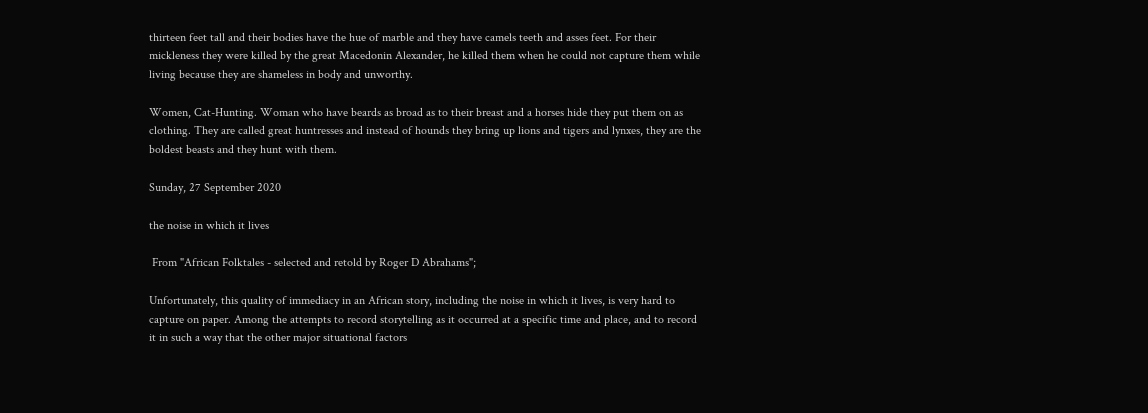thirteen feet tall and their bodies have the hue of marble and they have camels teeth and asses feet. For their mickleness they were killed by the great Macedonin Alexander, he killed them when he could not capture them while living because they are shameless in body and unworthy.

Women, Cat-Hunting. Woman who have beards as broad as to their breast and a horses hide they put them on as clothing. They are called great huntresses and instead of hounds they bring up lions and tigers and lynxes, they are the boldest beasts and they hunt with them.

Sunday, 27 September 2020

the noise in which it lives

 From "African Folktales - selected and retold by Roger D Abrahams";

Unfortunately, this quality of immediacy in an African story, including the noise in which it lives, is very hard to capture on paper. Among the attempts to record storytelling as it occurred at a specific time and place, and to record it in such a way that the other major situational factors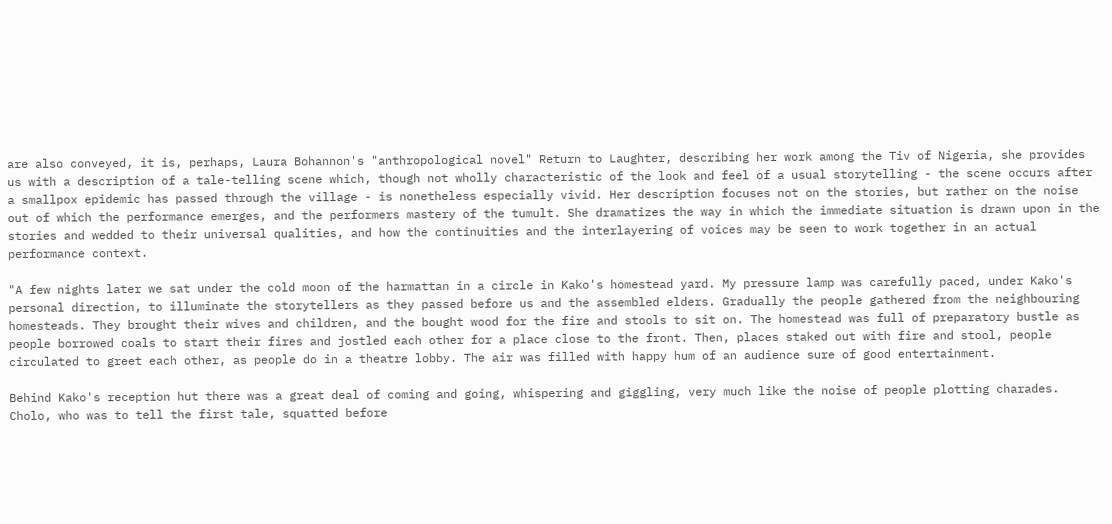are also conveyed, it is, perhaps, Laura Bohannon's "anthropological novel" Return to Laughter, describing her work among the Tiv of Nigeria, she provides us with a description of a tale-telling scene which, though not wholly characteristic of the look and feel of a usual storytelling - the scene occurs after a smallpox epidemic has passed through the village - is nonetheless especially vivid. Her description focuses not on the stories, but rather on the noise out of which the performance emerges, and the performers mastery of the tumult. She dramatizes the way in which the immediate situation is drawn upon in the stories and wedded to their universal qualities, and how the continuities and the interlayering of voices may be seen to work together in an actual performance context.

"A few nights later we sat under the cold moon of the harmattan in a circle in Kako's homestead yard. My pressure lamp was carefully paced, under Kako's personal direction, to illuminate the storytellers as they passed before us and the assembled elders. Gradually the people gathered from the neighbouring homesteads. They brought their wives and children, and the bought wood for the fire and stools to sit on. The homestead was full of preparatory bustle as people borrowed coals to start their fires and jostled each other for a place close to the front. Then, places staked out with fire and stool, people circulated to greet each other, as people do in a theatre lobby. The air was filled with happy hum of an audience sure of good entertainment.

Behind Kako's reception hut there was a great deal of coming and going, whispering and giggling, very much like the noise of people plotting charades. Cholo, who was to tell the first tale, squatted before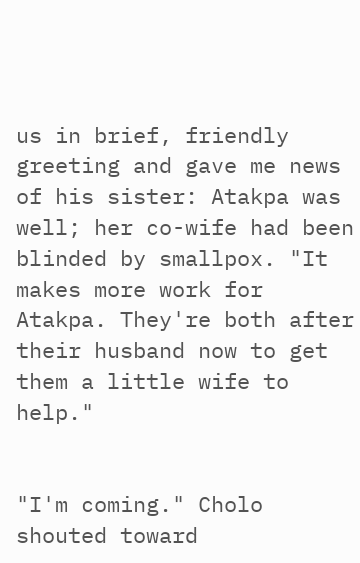us in brief, friendly greeting and gave me news of his sister: Atakpa was well; her co-wife had been blinded by smallpox. "It makes more work for Atakpa. They're both after their husband now to get them a little wife to help."


"I'm coming." Cholo shouted toward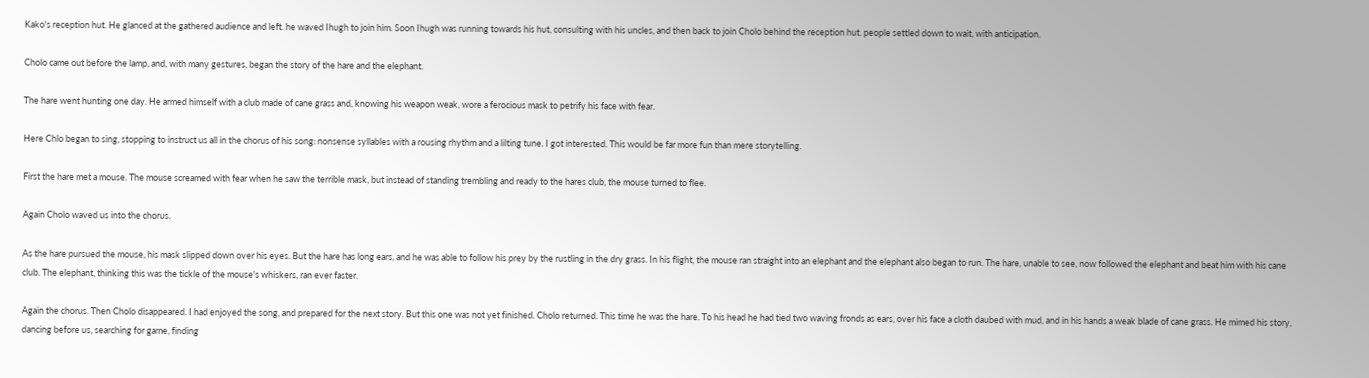Kako's reception hut. He glanced at the gathered audience and left. he waved Ihugh to join him. Soon Ihugh was running towards his hut, consulting with his uncles, and then back to join Cholo behind the reception hut. people settled down to wait, with anticipation.

Cholo came out before the lamp, and, with many gestures, began the story of the hare and the elephant.

The hare went hunting one day. He armed himself with a club made of cane grass and, knowing his weapon weak, wore a ferocious mask to petrify his face with fear.

Here Chlo began to sing, stopping to instruct us all in the chorus of his song: nonsense syllables with a rousing rhythm and a lilting tune. I got interested. This would be far more fun than mere storytelling.

First the hare met a mouse. The mouse screamed with fear when he saw the terrible mask, but instead of standing trembling and ready to the hares club, the mouse turned to flee.

Again Cholo waved us into the chorus.

As the hare pursued the mouse, his mask slipped down over his eyes. But the hare has long ears, and he was able to follow his prey by the rustling in the dry grass. In his flight, the mouse ran straight into an elephant and the elephant also began to run. The hare, unable to see, now followed the elephant and beat him with his cane club. The elephant, thinking this was the tickle of the mouse's whiskers, ran ever faster.

Again the chorus. Then Cholo disappeared. I had enjoyed the song, and prepared for the next story. But this one was not yet finished. Cholo returned. This time he was the hare. To his head he had tied two waving fronds as ears, over his face a cloth daubed with mud, and in his hands a weak blade of cane grass. He mimed his story, dancing before us, searching for game, finding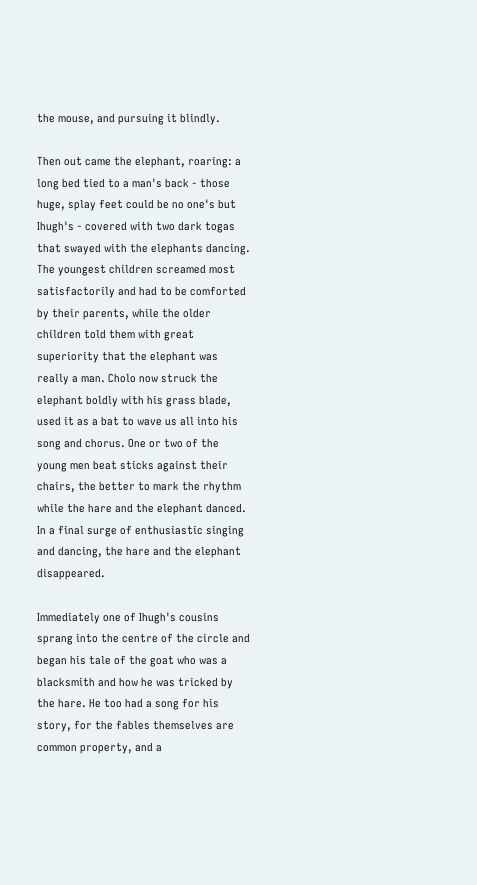the mouse, and pursuing it blindly.

Then out came the elephant, roaring: a long bed tied to a man's back - those huge, splay feet could be no one's but Ihugh's - covered with two dark togas that swayed with the elephants dancing. The youngest children screamed most satisfactorily and had to be comforted by their parents, while the older children told them with great superiority that the elephant was really a man. Cholo now struck the elephant boldly with his grass blade, used it as a bat to wave us all into his song and chorus. One or two of the young men beat sticks against their chairs, the better to mark the rhythm while the hare and the elephant danced. In a final surge of enthusiastic singing and dancing, the hare and the elephant disappeared.

Immediately one of Ihugh's cousins sprang into the centre of the circle and began his tale of the goat who was a blacksmith and how he was tricked by the hare. He too had a song for his story, for the fables themselves are common property, and a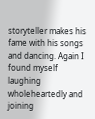storyteller makes his fame with his songs and dancing. Again I found myself laughing wholeheartedly and joining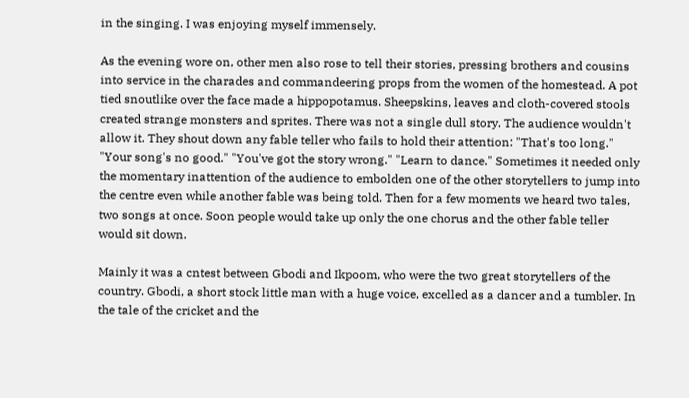in the singing. I was enjoying myself immensely.

As the evening wore on, other men also rose to tell their stories, pressing brothers and cousins into service in the charades and commandeering props from the women of the homestead. A pot tied snoutlike over the face made a hippopotamus. Sheepskins, leaves and cloth-covered stools created strange monsters and sprites. There was not a single dull story. The audience wouldn't allow it. They shout down any fable teller who fails to hold their attention: "That's too long." "Your song's no good." "You've got the story wrong." "Learn to dance." Sometimes it needed only the momentary inattention of the audience to embolden one of the other storytellers to jump into the centre even while another fable was being told. Then for a few moments we heard two tales, two songs at once. Soon people would take up only the one chorus and the other fable teller would sit down.

Mainly it was a cntest between Gbodi and Ikpoom, who were the two great storytellers of the country. Gbodi, a short stock little man with a huge voice, excelled as a dancer and a tumbler. In the tale of the cricket and the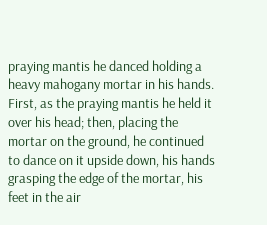praying mantis he danced holding a heavy mahogany mortar in his hands. First, as the praying mantis he held it over his head; then, placing the mortar on the ground, he continued to dance on it upside down, his hands grasping the edge of the mortar, his feet in the air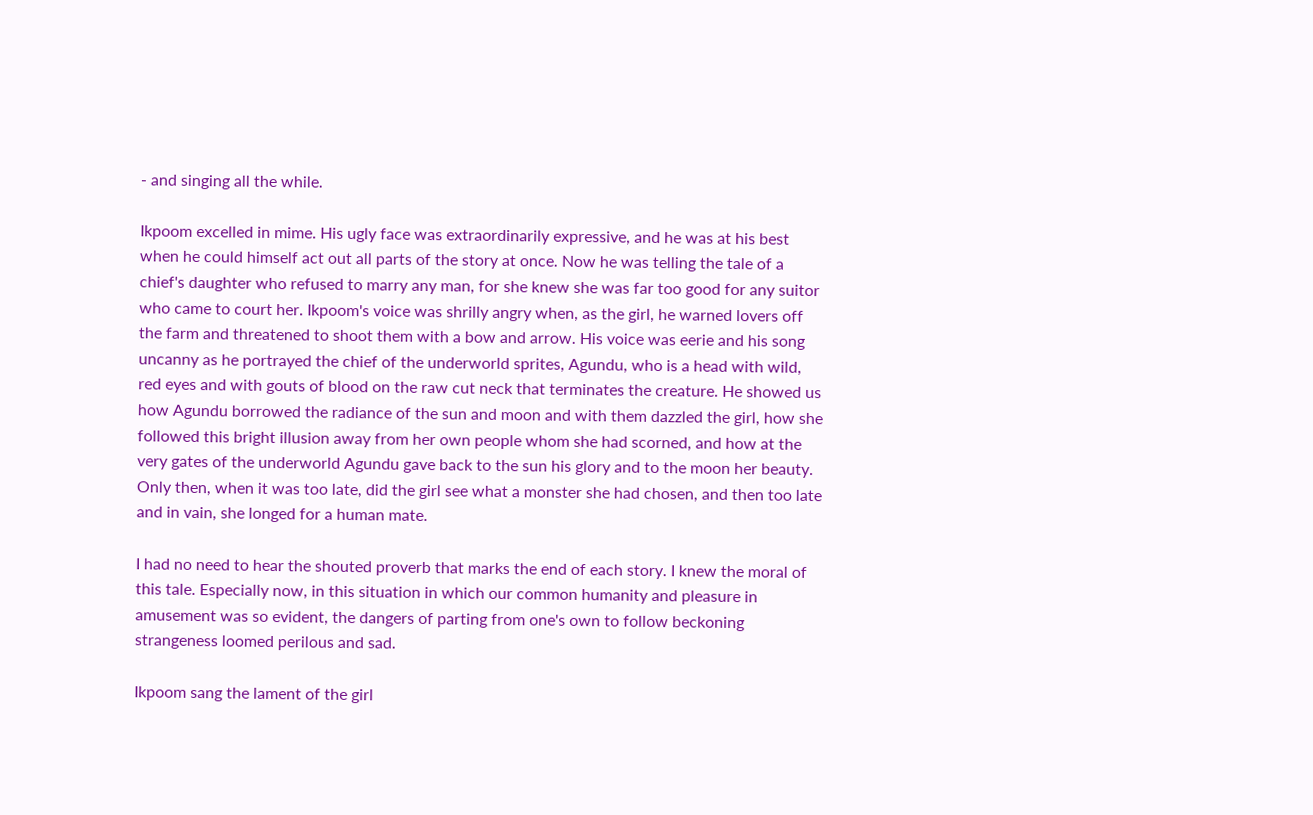- and singing all the while.

Ikpoom excelled in mime. His ugly face was extraordinarily expressive, and he was at his best when he could himself act out all parts of the story at once. Now he was telling the tale of a chief's daughter who refused to marry any man, for she knew she was far too good for any suitor who came to court her. Ikpoom's voice was shrilly angry when, as the girl, he warned lovers off the farm and threatened to shoot them with a bow and arrow. His voice was eerie and his song uncanny as he portrayed the chief of the underworld sprites, Agundu, who is a head with wild, red eyes and with gouts of blood on the raw cut neck that terminates the creature. He showed us how Agundu borrowed the radiance of the sun and moon and with them dazzled the girl, how she followed this bright illusion away from her own people whom she had scorned, and how at the very gates of the underworld Agundu gave back to the sun his glory and to the moon her beauty. Only then, when it was too late, did the girl see what a monster she had chosen, and then too late and in vain, she longed for a human mate.

I had no need to hear the shouted proverb that marks the end of each story. I knew the moral of this tale. Especially now, in this situation in which our common humanity and pleasure in amusement was so evident, the dangers of parting from one's own to follow beckoning strangeness loomed perilous and sad.

Ikpoom sang the lament of the girl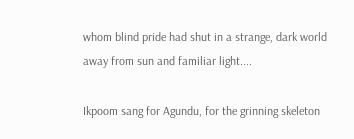whom blind pride had shut in a strange, dark world away from sun and familiar light....

Ikpoom sang for Agundu, for the grinning skeleton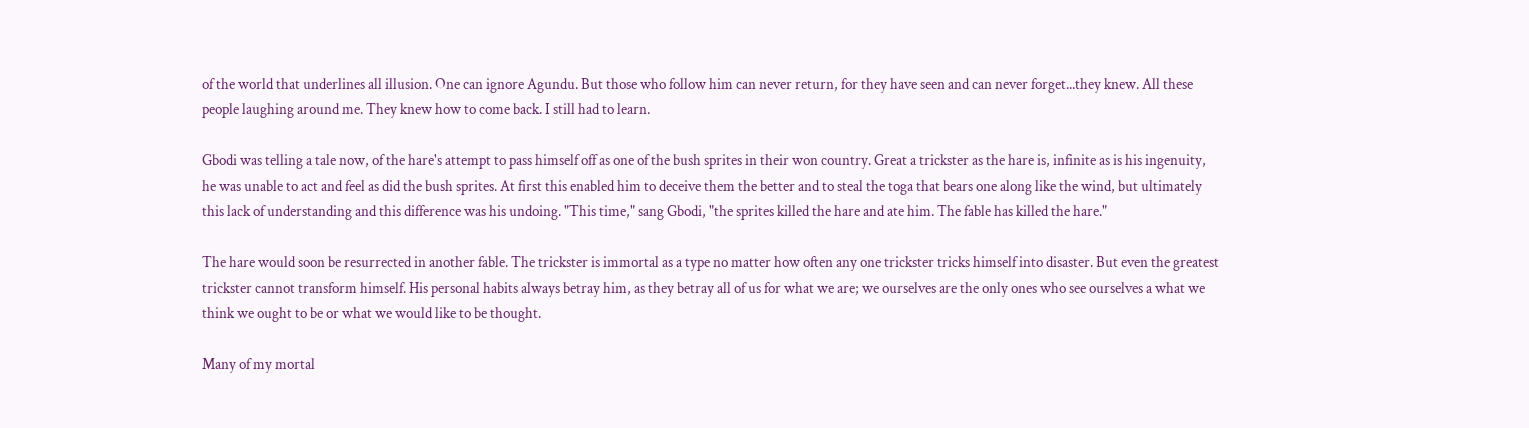of the world that underlines all illusion. One can ignore Agundu. But those who follow him can never return, for they have seen and can never forget...they knew. All these people laughing around me. They knew how to come back. I still had to learn.

Gbodi was telling a tale now, of the hare's attempt to pass himself off as one of the bush sprites in their won country. Great a trickster as the hare is, infinite as is his ingenuity, he was unable to act and feel as did the bush sprites. At first this enabled him to deceive them the better and to steal the toga that bears one along like the wind, but ultimately this lack of understanding and this difference was his undoing. "This time," sang Gbodi, "the sprites killed the hare and ate him. The fable has killed the hare."

The hare would soon be resurrected in another fable. The trickster is immortal as a type no matter how often any one trickster tricks himself into disaster. But even the greatest trickster cannot transform himself. His personal habits always betray him, as they betray all of us for what we are; we ourselves are the only ones who see ourselves a what we think we ought to be or what we would like to be thought.

Many of my mortal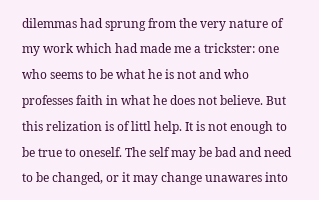dilemmas had sprung from the very nature of my work which had made me a trickster: one who seems to be what he is not and who professes faith in what he does not believe. But this relization is of littl help. It is not enough to be true to oneself. The self may be bad and need to be changed, or it may change unawares into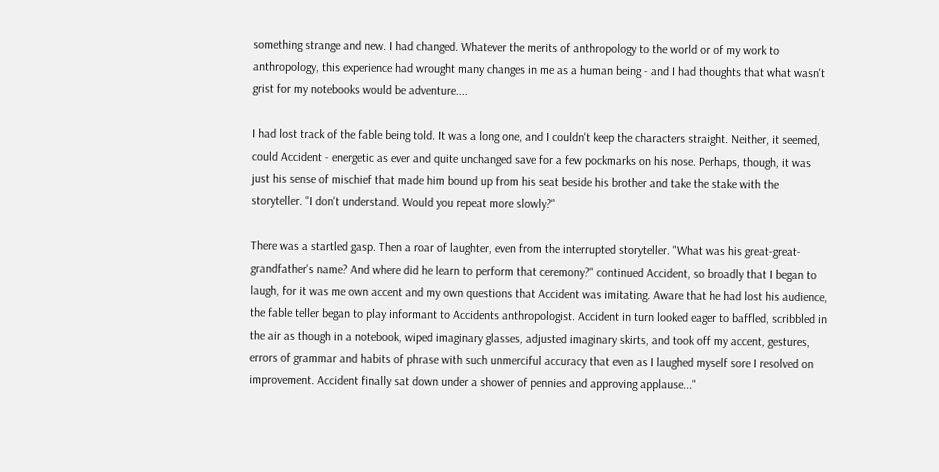something strange and new. I had changed. Whatever the merits of anthropology to the world or of my work to anthropology, this experience had wrought many changes in me as a human being - and I had thoughts that what wasn't grist for my notebooks would be adventure....

I had lost track of the fable being told. It was a long one, and I couldn't keep the characters straight. Neither, it seemed, could Accident - energetic as ever and quite unchanged save for a few pockmarks on his nose. Perhaps, though, it was just his sense of mischief that made him bound up from his seat beside his brother and take the stake with the storyteller. "I don't understand. Would you repeat more slowly?"

There was a startled gasp. Then a roar of laughter, even from the interrupted storyteller. "What was his great-great-grandfather's name? And where did he learn to perform that ceremony?" continued Accident, so broadly that I began to laugh, for it was me own accent and my own questions that Accident was imitating. Aware that he had lost his audience, the fable teller began to play informant to Accidents anthropologist. Accident in turn looked eager to baffled, scribbled in the air as though in a notebook, wiped imaginary glasses, adjusted imaginary skirts, and took off my accent, gestures, errors of grammar and habits of phrase with such unmerciful accuracy that even as I laughed myself sore I resolved on improvement. Accident finally sat down under a shower of pennies and approving applause..."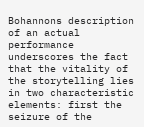Bohannons description of an actual performance underscores the fact that the vitality of the storytelling lies in two characteristic elements: first the seizure of the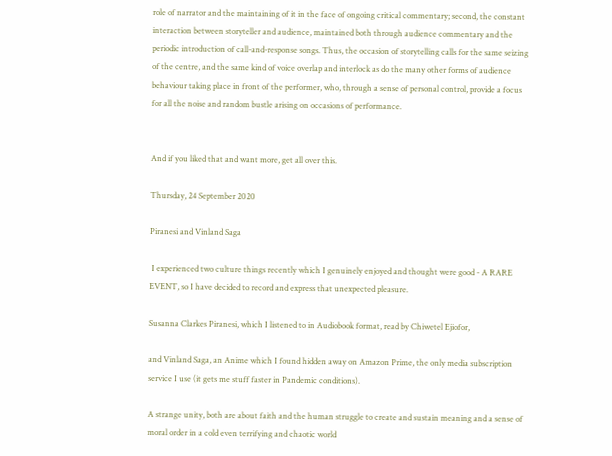role of narrator and the maintaining of it in the face of ongoing critical commentary; second, the constant interaction between storyteller and audience, maintained both through audience commentary and the periodic introduction of call-and-response songs. Thus, the occasion of storytelling calls for the same seizing of the centre, and the same kind of voice overlap and interlock as do the many other forms of audience behaviour taking place in front of the performer, who, through a sense of personal control, provide a focus for all the noise and random bustle arising on occasions of performance.


And if you liked that and want more, get all over this.

Thursday, 24 September 2020

Piranesi and Vinland Saga

 I experienced two culture things recently which I genuinely enjoyed and thought were good - A RARE EVENT, so I have decided to record and express that unexpected pleasure.

Susanna Clarkes Piranesi, which I listened to in Audiobook format, read by Chiwetel Ejiofor,

and Vinland Saga, an Anime which I found hidden away on Amazon Prime, the only media subscription service I use (it gets me stuff faster in Pandemic conditions).

A strange unity, both are about faith and the human struggle to create and sustain meaning and a sense of moral order in a cold even terrifying and chaotic world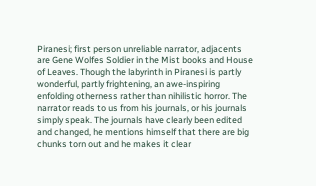Piranesi; first person unreliable narrator, adjacents are Gene Wolfes Soldier in the Mist books and House of Leaves. Though the labyrinth in Piranesi is partly wonderful, partly frightening, an awe-inspiring enfolding otherness rather than nihilistic horror. The narrator reads to us from his journals, or his journals simply speak. The journals have clearly been edited and changed, he mentions himself that there are big chunks torn out and he makes it clear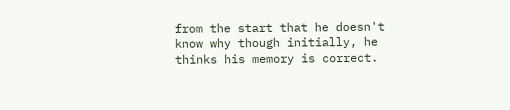from the start that he doesn't know why though initially, he thinks his memory is correct.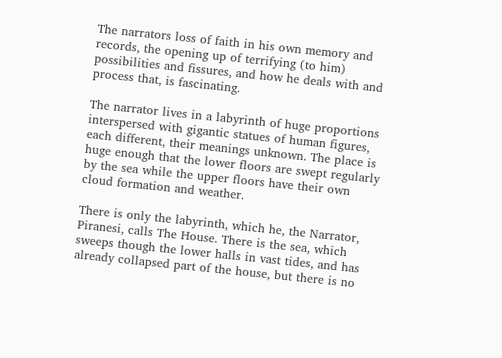The narrators loss of faith in his own memory and records, the opening up of terrifying (to him) possibilities and fissures, and how he deals with and process that, is fascinating.

The narrator lives in a labyrinth of huge proportions interspersed with gigantic statues of human figures, each different, their meanings unknown. The place is huge enough that the lower floors are swept regularly by the sea while the upper floors have their own cloud formation and weather.

There is only the labyrinth, which he, the Narrator, Piranesi, calls The House. There is the sea, which sweeps though the lower halls in vast tides, and has already collapsed part of the house, but there is no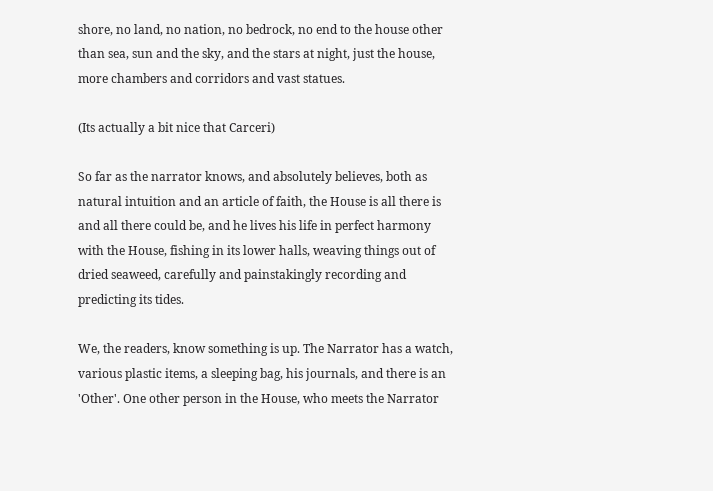shore, no land, no nation, no bedrock, no end to the house other than sea, sun and the sky, and the stars at night, just the house, more chambers and corridors and vast statues.

(Its actually a bit nice that Carceri)

So far as the narrator knows, and absolutely believes, both as natural intuition and an article of faith, the House is all there is and all there could be, and he lives his life in perfect harmony with the House, fishing in its lower halls, weaving things out of dried seaweed, carefully and painstakingly recording and predicting its tides.

We, the readers, know something is up. The Narrator has a watch, various plastic items, a sleeping bag, his journals, and there is an 'Other'. One other person in the House, who meets the Narrator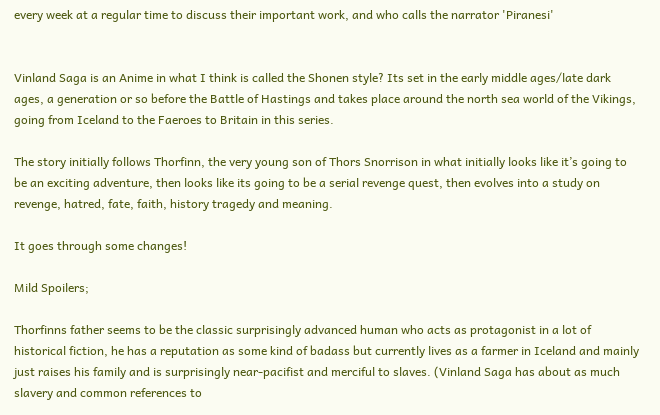every week at a regular time to discuss their important work, and who calls the narrator 'Piranesi'


Vinland Saga is an Anime in what I think is called the Shonen style? Its set in the early middle ages/late dark ages, a generation or so before the Battle of Hastings and takes place around the north sea world of the Vikings, going from Iceland to the Faeroes to Britain in this series.

The story initially follows Thorfinn, the very young son of Thors Snorrison in what initially looks like it’s going to be an exciting adventure, then looks like its going to be a serial revenge quest, then evolves into a study on revenge, hatred, fate, faith, history tragedy and meaning.

It goes through some changes!

Mild Spoilers;

Thorfinns father seems to be the classic surprisingly advanced human who acts as protagonist in a lot of historical fiction, he has a reputation as some kind of badass but currently lives as a farmer in Iceland and mainly just raises his family and is surprisingly near-pacifist and merciful to slaves. (Vinland Saga has about as much slavery and common references to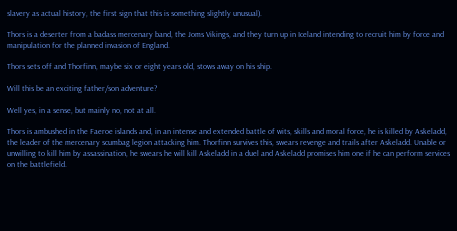slavery as actual history, the first sign that this is something slightly unusual).

Thors is a deserter from a badass mercenary band, the Joms Vikings, and they turn up in Iceland intending to recruit him by force and manipulation for the planned invasion of England.

Thors sets off and Thorfinn, maybe six or eight years old, stows away on his ship.

Will this be an exciting father/son adventure?

Well yes, in a sense, but mainly no, not at all.

Thors is ambushed in the Faeroe islands and, in an intense and extended battle of wits, skills and moral force, he is killed by Askeladd, the leader of the mercenary scumbag legion attacking him. Thorfinn survives this, swears revenge and trails after Askeladd. Unable or unwilling to kill him by assassination, he swears he will kill Askeladd in a duel and Askeladd promises him one if he can perform services on the battlefield.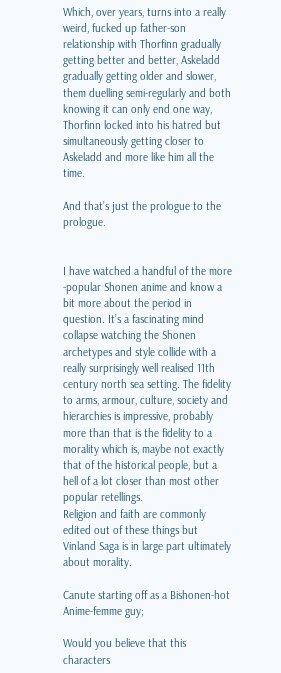Which, over years, turns into a really weird, fucked up father-son relationship with Thorfinn gradually getting better and better, Askeladd gradually getting older and slower, them duelling semi-regularly and both knowing it can only end one way, Thorfinn locked into his hatred but simultaneously getting closer to Askeladd and more like him all the time.

And that’s just the prologue to the prologue.


I have watched a handful of the more -popular Shonen anime and know a bit more about the period in question. It’s a fascinating mind collapse watching the Shonen archetypes and style collide with a really surprisingly well realised 11th century north sea setting. The fidelity to arms, armour, culture, society and hierarchies is impressive, probably more than that is the fidelity to a morality which is, maybe not exactly that of the historical people, but a hell of a lot closer than most other popular retellings.
Religion and faith are commonly edited out of these things but Vinland Saga is in large part ultimately about morality.

Canute starting off as a Bishonen-hot Anime-femme guy;

Would you believe that this characters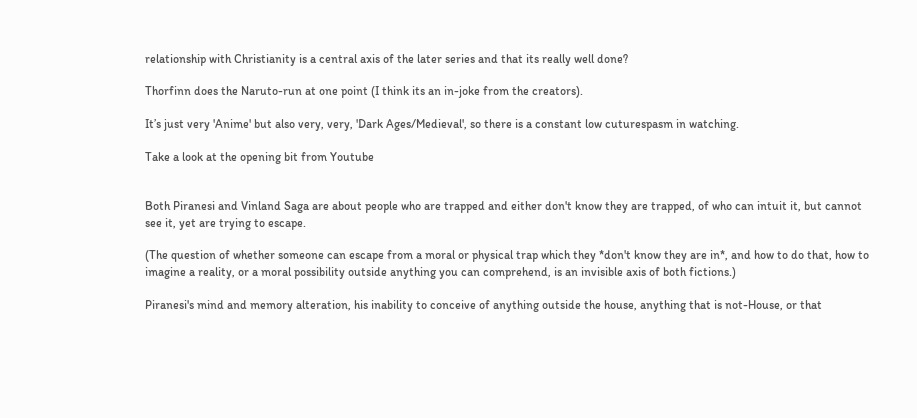relationship with Christianity is a central axis of the later series and that its really well done?

Thorfinn does the Naruto-run at one point (I think its an in-joke from the creators).

It’s just very 'Anime' but also very, very, 'Dark Ages/Medieval', so there is a constant low cuturespasm in watching.

Take a look at the opening bit from Youtube


Both Piranesi and Vinland Saga are about people who are trapped and either don't know they are trapped, of who can intuit it, but cannot see it, yet are trying to escape.

(The question of whether someone can escape from a moral or physical trap which they *don't know they are in*, and how to do that, how to imagine a reality, or a moral possibility outside anything you can comprehend, is an invisible axis of both fictions.)

Piranesi's mind and memory alteration, his inability to conceive of anything outside the house, anything that is not-House, or that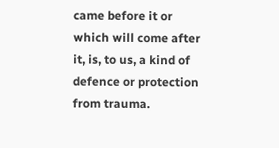came before it or which will come after it, is, to us, a kind of defence or protection from trauma.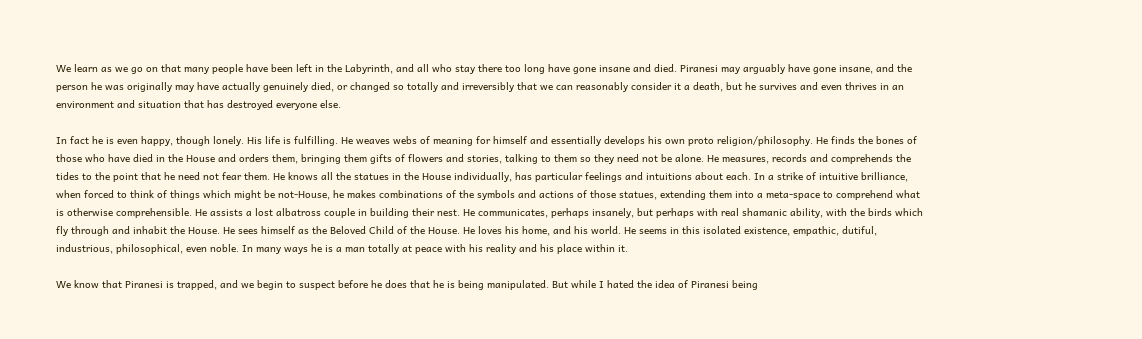We learn as we go on that many people have been left in the Labyrinth, and all who stay there too long have gone insane and died. Piranesi may arguably have gone insane, and the person he was originally may have actually genuinely died, or changed so totally and irreversibly that we can reasonably consider it a death, but he survives and even thrives in an environment and situation that has destroyed everyone else.

In fact he is even happy, though lonely. His life is fulfilling. He weaves webs of meaning for himself and essentially develops his own proto religion/philosophy. He finds the bones of those who have died in the House and orders them, bringing them gifts of flowers and stories, talking to them so they need not be alone. He measures, records and comprehends the tides to the point that he need not fear them. He knows all the statues in the House individually, has particular feelings and intuitions about each. In a strike of intuitive brilliance, when forced to think of things which might be not-House, he makes combinations of the symbols and actions of those statues, extending them into a meta-space to comprehend what is otherwise comprehensible. He assists a lost albatross couple in building their nest. He communicates, perhaps insanely, but perhaps with real shamanic ability, with the birds which fly through and inhabit the House. He sees himself as the Beloved Child of the House. He loves his home, and his world. He seems in this isolated existence, empathic, dutiful, industrious, philosophical, even noble. In many ways he is a man totally at peace with his reality and his place within it.

We know that Piranesi is trapped, and we begin to suspect before he does that he is being manipulated. But while I hated the idea of Piranesi being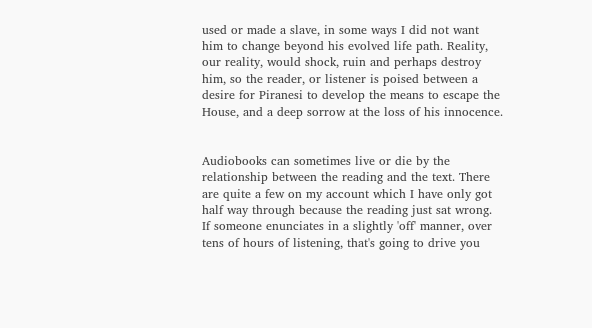used or made a slave, in some ways I did not want him to change beyond his evolved life path. Reality, our reality, would shock, ruin and perhaps destroy him, so the reader, or listener is poised between a desire for Piranesi to develop the means to escape the House, and a deep sorrow at the loss of his innocence.


Audiobooks can sometimes live or die by the relationship between the reading and the text. There are quite a few on my account which I have only got half way through because the reading just sat wrong. If someone enunciates in a slightly 'off' manner, over tens of hours of listening, that's going to drive you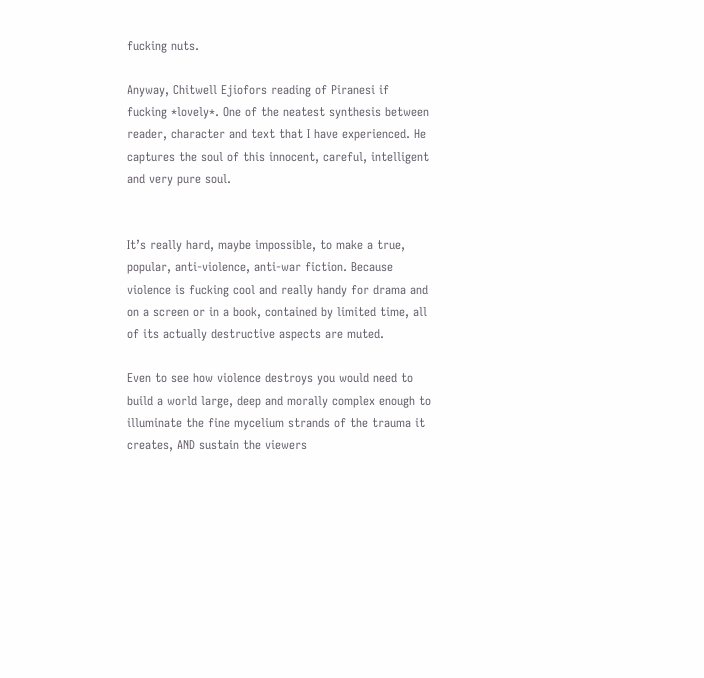fucking nuts.

Anyway, Chitwell Ejiofors reading of Piranesi if fucking *lovely*. One of the neatest synthesis between reader, character and text that I have experienced. He captures the soul of this innocent, careful, intelligent and very pure soul.


It’s really hard, maybe impossible, to make a true, popular, anti-violence, anti-war fiction. Because violence is fucking cool and really handy for drama and on a screen or in a book, contained by limited time, all of its actually destructive aspects are muted.

Even to see how violence destroys you would need to build a world large, deep and morally complex enough to illuminate the fine mycelium strands of the trauma it creates, AND sustain the viewers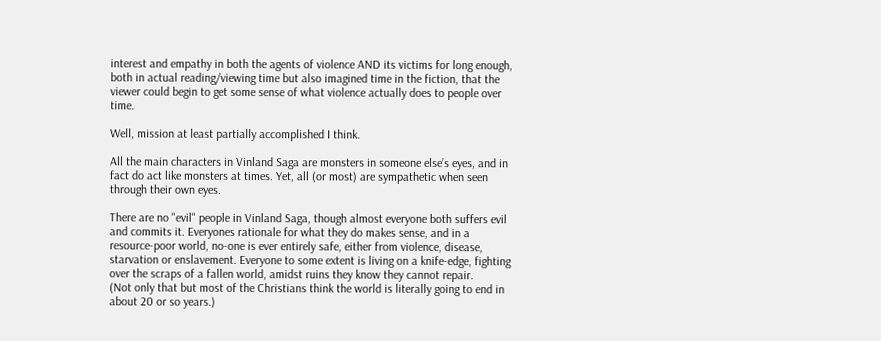interest and empathy in both the agents of violence AND its victims for long enough, both in actual reading/viewing time but also imagined time in the fiction, that the viewer could begin to get some sense of what violence actually does to people over time.

Well, mission at least partially accomplished I think.

All the main characters in Vinland Saga are monsters in someone else’s eyes, and in fact do act like monsters at times. Yet, all (or most) are sympathetic when seen through their own eyes.

There are no "evil" people in Vinland Saga, though almost everyone both suffers evil and commits it. Everyones rationale for what they do makes sense, and in a resource-poor world, no-one is ever entirely safe, either from violence, disease, starvation or enslavement. Everyone to some extent is living on a knife-edge, fighting over the scraps of a fallen world, amidst ruins they know they cannot repair.
(Not only that but most of the Christians think the world is literally going to end in about 20 or so years.)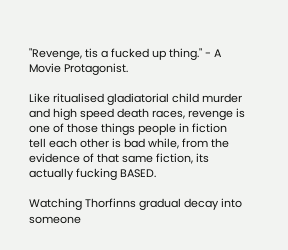"Revenge, tis a fucked up thing." - A Movie Protagonist.

Like ritualised gladiatorial child murder and high speed death races, revenge is one of those things people in fiction tell each other is bad while, from the evidence of that same fiction, its actually fucking BASED.

Watching Thorfinns gradual decay into someone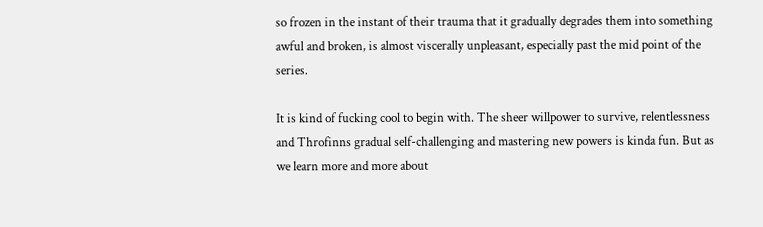so frozen in the instant of their trauma that it gradually degrades them into something awful and broken, is almost viscerally unpleasant, especially past the mid point of the series.

It is kind of fucking cool to begin with. The sheer willpower to survive, relentlessness and Throfinns gradual self-challenging and mastering new powers is kinda fun. But as we learn more and more about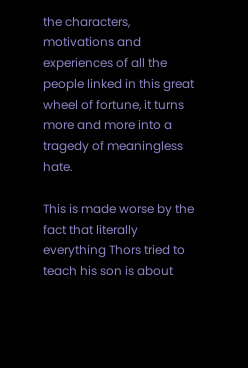the characters, motivations and experiences of all the people linked in this great wheel of fortune, it turns more and more into a tragedy of meaningless hate.

This is made worse by the fact that literally everything Thors tried to teach his son is about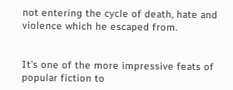not entering the cycle of death, hate and violence which he escaped from.


It’s one of the more impressive feats of popular fiction to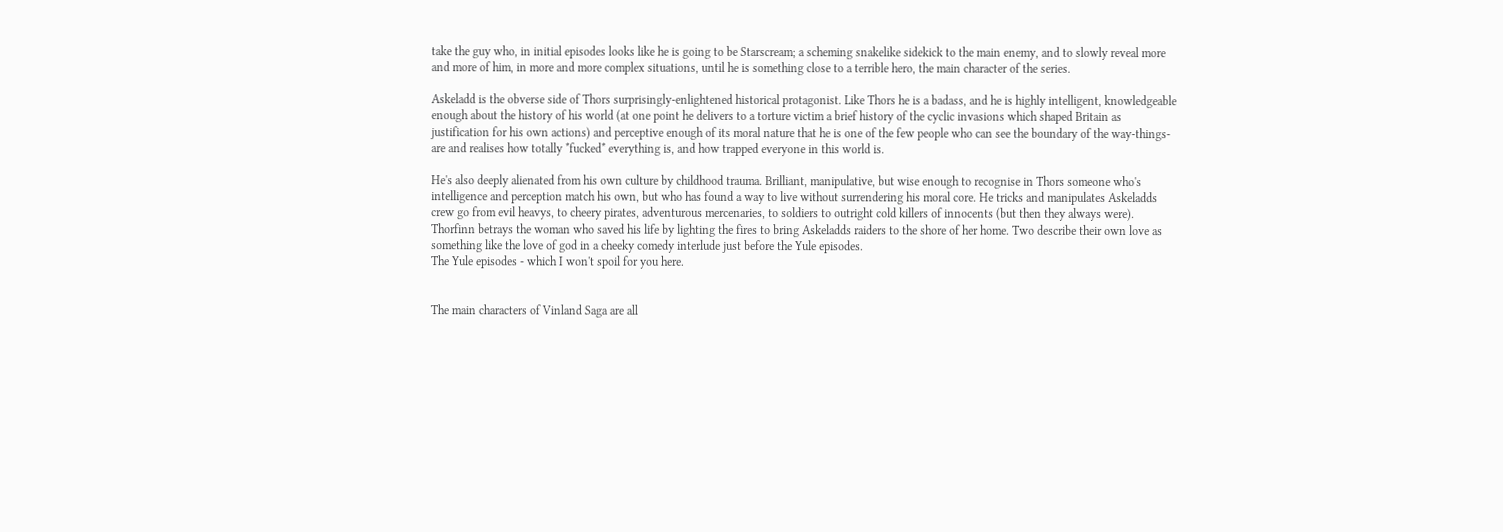take the guy who, in initial episodes looks like he is going to be Starscream; a scheming snakelike sidekick to the main enemy, and to slowly reveal more and more of him, in more and more complex situations, until he is something close to a terrible hero, the main character of the series.

Askeladd is the obverse side of Thors surprisingly-enlightened historical protagonist. Like Thors he is a badass, and he is highly intelligent, knowledgeable enough about the history of his world (at one point he delivers to a torture victim a brief history of the cyclic invasions which shaped Britain as justification for his own actions) and perceptive enough of its moral nature that he is one of the few people who can see the boundary of the way-things-are and realises how totally *fucked* everything is, and how trapped everyone in this world is.

He's also deeply alienated from his own culture by childhood trauma. Brilliant, manipulative, but wise enough to recognise in Thors someone who's intelligence and perception match his own, but who has found a way to live without surrendering his moral core. He tricks and manipulates Askeladds crew go from evil heavys, to cheery pirates, adventurous mercenaries, to soldiers to outright cold killers of innocents (but then they always were). Thorfinn betrays the woman who saved his life by lighting the fires to bring Askeladds raiders to the shore of her home. Two describe their own love as something like the love of god in a cheeky comedy interlude just before the Yule episodes.
The Yule episodes - which I won't spoil for you here.


The main characters of Vinland Saga are all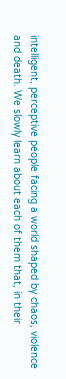intelligent, perceptive people facing a world shaped by chaos, violence and death. We slowly learn about each of them that, in their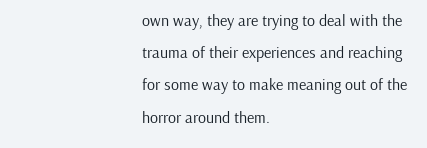own way, they are trying to deal with the trauma of their experiences and reaching for some way to make meaning out of the horror around them.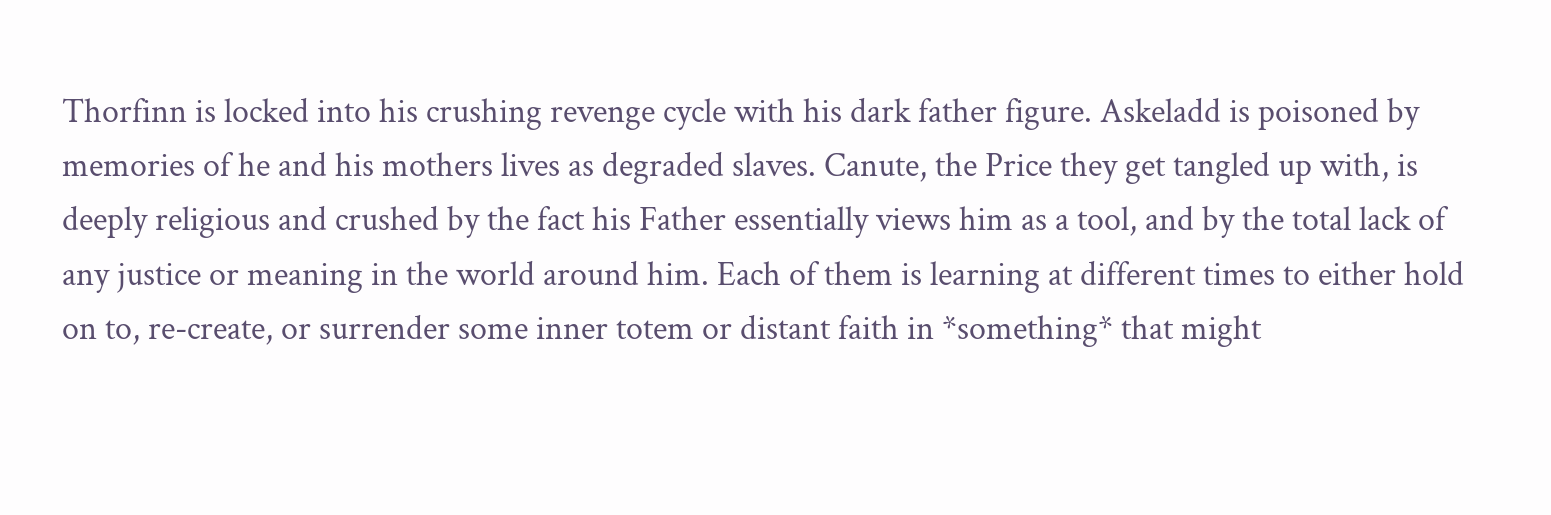Thorfinn is locked into his crushing revenge cycle with his dark father figure. Askeladd is poisoned by memories of he and his mothers lives as degraded slaves. Canute, the Price they get tangled up with, is deeply religious and crushed by the fact his Father essentially views him as a tool, and by the total lack of any justice or meaning in the world around him. Each of them is learning at different times to either hold on to, re-create, or surrender some inner totem or distant faith in *something* that might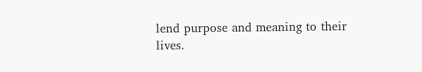lend purpose and meaning to their lives.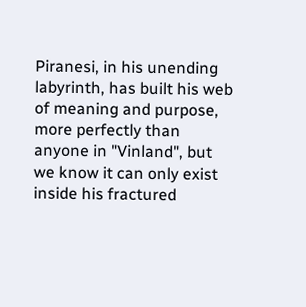Piranesi, in his unending labyrinth, has built his web of meaning and purpose, more perfectly than anyone in "Vinland", but we know it can only exist inside his fractured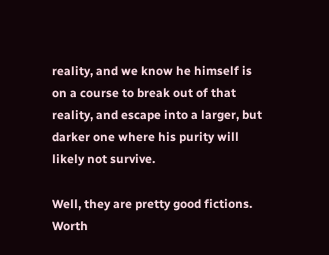reality, and we know he himself is on a course to break out of that reality, and escape into a larger, but darker one where his purity will likely not survive.

Well, they are pretty good fictions. Worth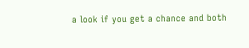a look if you get a chance and both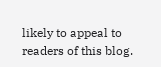likely to appeal to readers of this blog.